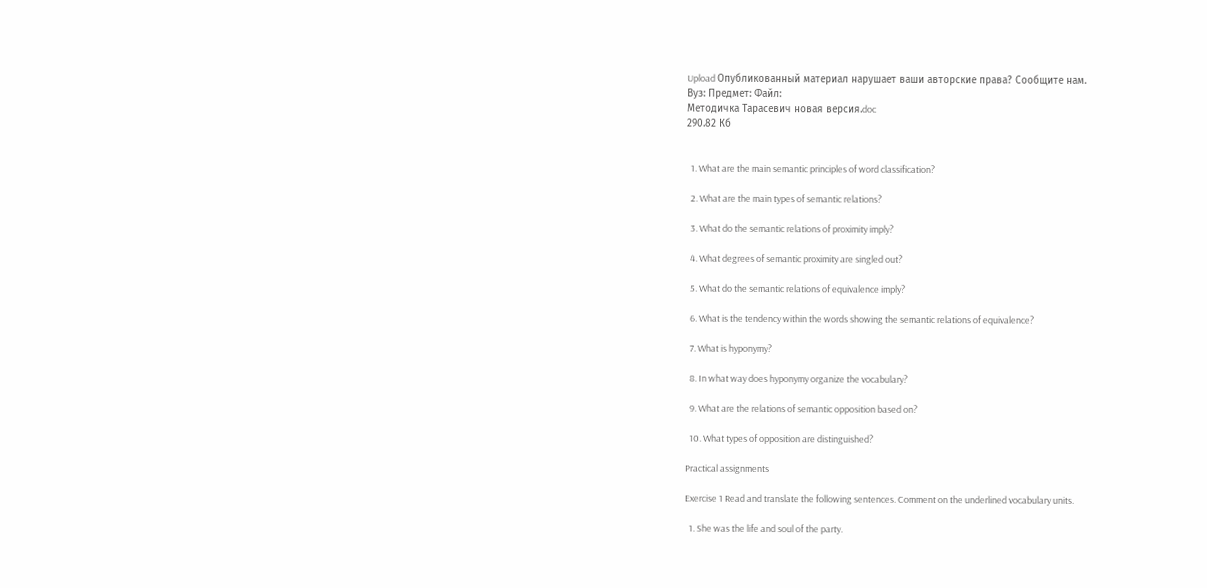Upload Опубликованный материал нарушает ваши авторские права? Сообщите нам.
Вуз: Предмет: Файл:
Методичка Тарасевич новая версия.doc
290.82 Кб


  1. What are the main semantic principles of word classification?

  2. What are the main types of semantic relations?

  3. What do the semantic relations of proximity imply?

  4. What degrees of semantic proximity are singled out?

  5. What do the semantic relations of equivalence imply?

  6. What is the tendency within the words showing the semantic relations of equivalence?

  7. What is hyponymy?

  8. In what way does hyponymy organize the vocabulary?

  9. What are the relations of semantic opposition based on?

  10. What types of opposition are distinguished?

Practical assignments

Exercise 1 Read and translate the following sentences. Comment on the underlined vocabulary units.

  1. She was the life and soul of the party.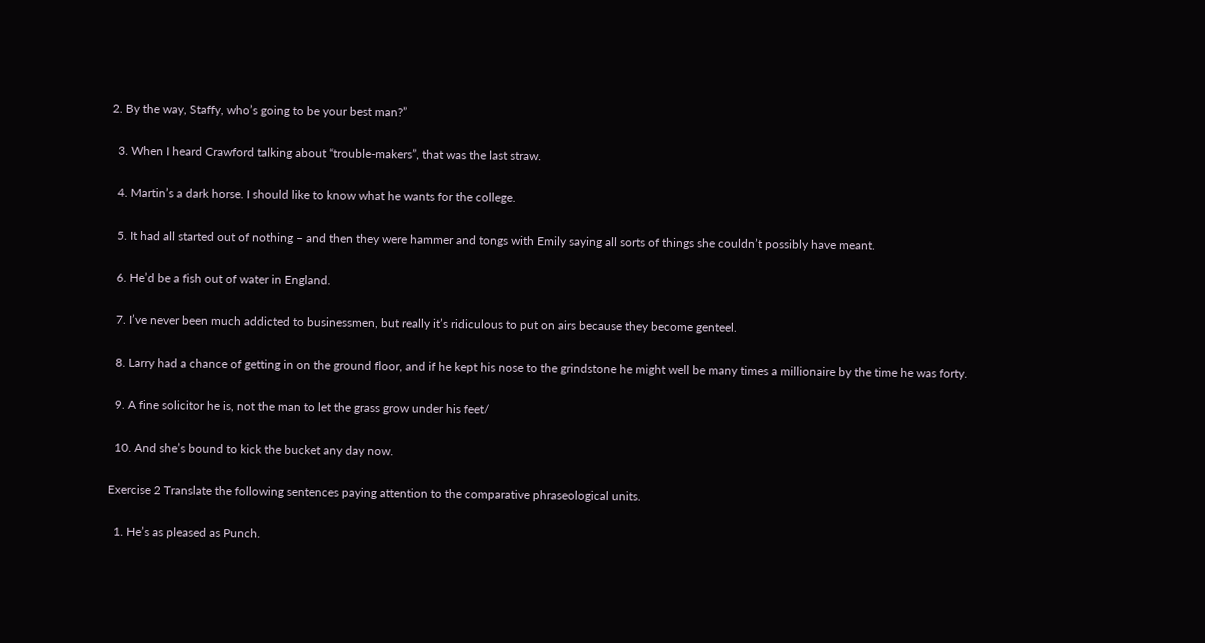2. By the way, Staffy, who’s going to be your best man?”

  3. When I heard Crawford talking about “trouble-makers”, that was the last straw.

  4. Martin’s a dark horse. I should like to know what he wants for the college.

  5. It had all started out of nothing – and then they were hammer and tongs with Emily saying all sorts of things she couldn’t possibly have meant.

  6. He’d be a fish out of water in England.

  7. I’ve never been much addicted to businessmen, but really it’s ridiculous to put on airs because they become genteel.

  8. Larry had a chance of getting in on the ground floor, and if he kept his nose to the grindstone he might well be many times a millionaire by the time he was forty.

  9. A fine solicitor he is, not the man to let the grass grow under his feet/

  10. And she’s bound to kick the bucket any day now.

Exercise 2 Translate the following sentences paying attention to the comparative phraseological units.

  1. He’s as pleased as Punch.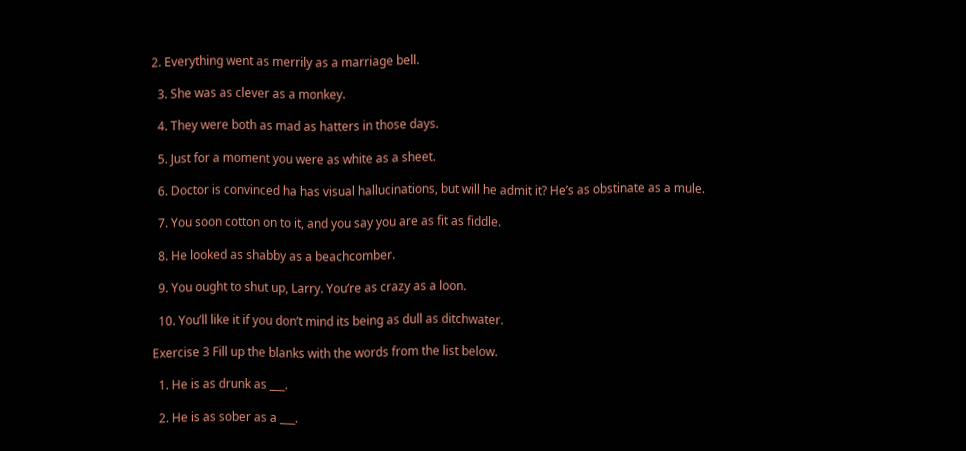2. Everything went as merrily as a marriage bell.

  3. She was as clever as a monkey.

  4. They were both as mad as hatters in those days.

  5. Just for a moment you were as white as a sheet.

  6. Doctor is convinced ha has visual hallucinations, but will he admit it? He’s as obstinate as a mule.

  7. You soon cotton on to it, and you say you are as fit as fiddle.

  8. He looked as shabby as a beachcomber.

  9. You ought to shut up, Larry. You’re as crazy as a loon.

  10. You’ll like it if you don’t mind its being as dull as ditchwater.

Exercise 3 Fill up the blanks with the words from the list below.

  1. He is as drunk as ___.

  2. He is as sober as a ___.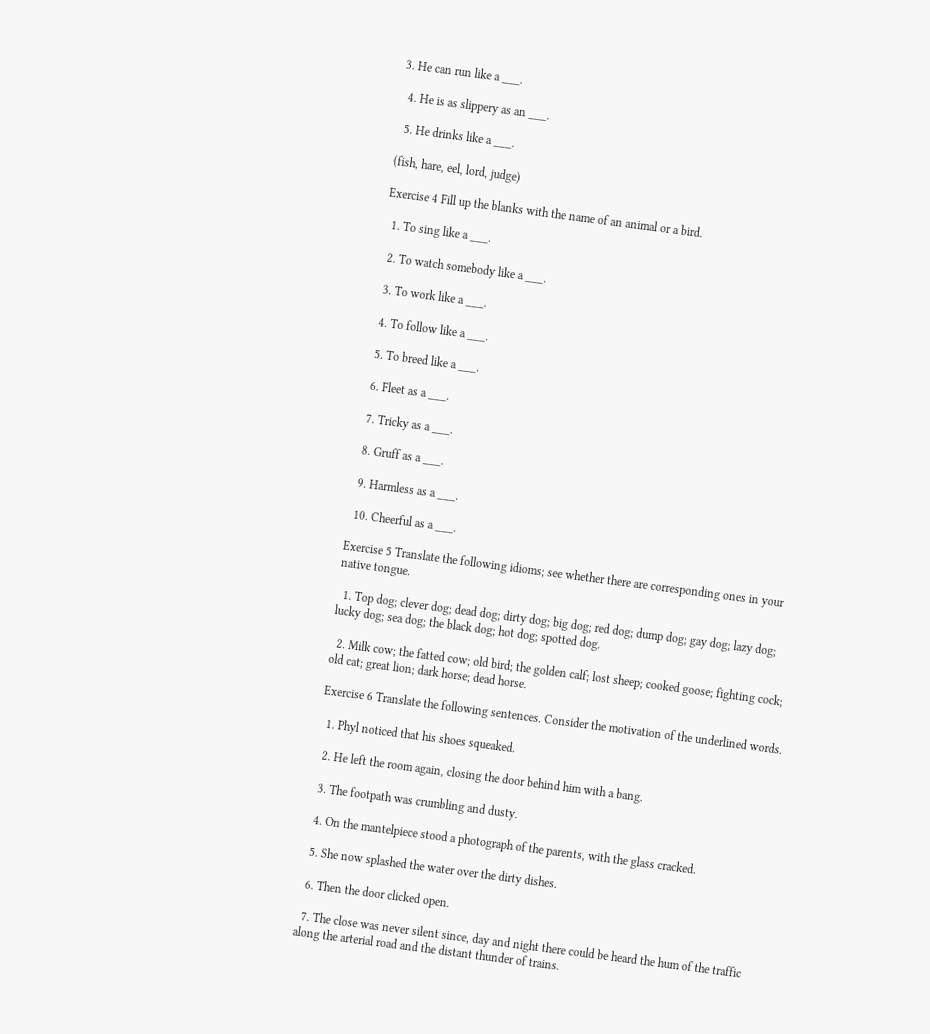3. He can run like a ___.

  4. He is as slippery as an ___.

  5. He drinks like a ___.

(fish, hare, eel, lord, judge)

Exercise 4 Fill up the blanks with the name of an animal or a bird.

  1. To sing like a ___.

  2. To watch somebody like a ___.

  3. To work like a ___.

  4. To follow like a ___.

  5. To breed like a ___.

  6. Fleet as a ___.

  7. Tricky as a ___.

  8. Gruff as a ___.

  9. Harmless as a ___.

  10. Cheerful as a ___.

Exercise 5 Translate the following idioms; see whether there are corresponding ones in your native tongue.

  1. Top dog; clever dog; dead dog; dirty dog; big dog; red dog; dump dog; gay dog; lazy dog; lucky dog; sea dog; the black dog; hot dog; spotted dog.

  2. Milk cow; the fatted cow; old bird; the golden calf; lost sheep; cooked goose; fighting cock; old cat; great lion; dark horse; dead horse.

Exercise 6 Translate the following sentences. Consider the motivation of the underlined words.

  1. Phyl noticed that his shoes squeaked.

  2. He left the room again, closing the door behind him with a bang.

  3. The footpath was crumbling and dusty.

  4. On the mantelpiece stood a photograph of the parents, with the glass cracked.

  5. She now splashed the water over the dirty dishes.

  6. Then the door clicked open.

  7. The close was never silent since, day and night there could be heard the hum of the traffic along the arterial road and the distant thunder of trains.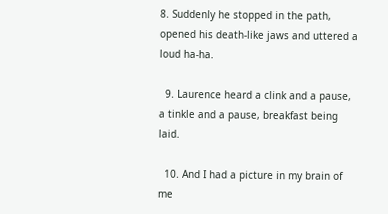8. Suddenly he stopped in the path, opened his death-like jaws and uttered a loud ha-ha.

  9. Laurence heard a clink and a pause, a tinkle and a pause, breakfast being laid.

  10. And I had a picture in my brain of me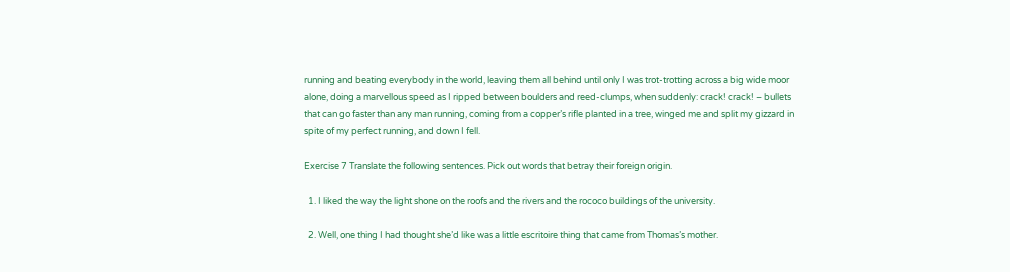running and beating everybody in the world, leaving them all behind until only I was trot-trotting across a big wide moor alone, doing a marvellous speed as I ripped between boulders and reed-clumps, when suddenly: crack! crack! – bullets that can go faster than any man running, coming from a copper’s rifle planted in a tree, winged me and split my gizzard in spite of my perfect running, and down I fell.

Exercise 7 Translate the following sentences. Pick out words that betray their foreign origin.

  1. I liked the way the light shone on the roofs and the rivers and the rococo buildings of the university.

  2. Well, one thing I had thought she’d like was a little escritoire thing that came from Thomas’s mother.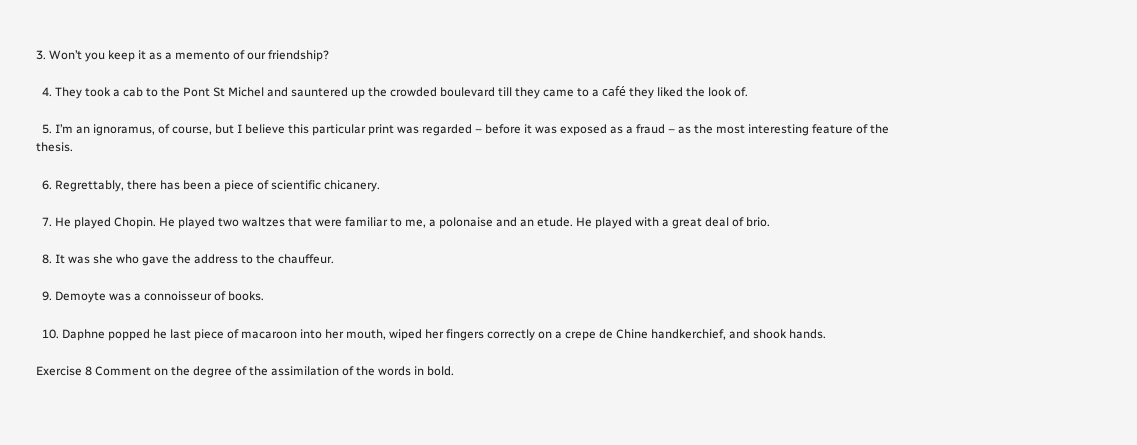3. Won’t you keep it as a memento of our friendship?

  4. They took a cab to the Pont St Michel and sauntered up the crowded boulevard till they came to a café they liked the look of.

  5. I’m an ignoramus, of course, but I believe this particular print was regarded – before it was exposed as a fraud – as the most interesting feature of the thesis.

  6. Regrettably, there has been a piece of scientific chicanery.

  7. He played Chopin. He played two waltzes that were familiar to me, a polonaise and an etude. He played with a great deal of brio.

  8. It was she who gave the address to the chauffeur.

  9. Demoyte was a connoisseur of books.

  10. Daphne popped he last piece of macaroon into her mouth, wiped her fingers correctly on a crepe de Chine handkerchief, and shook hands.

Exercise 8 Comment on the degree of the assimilation of the words in bold.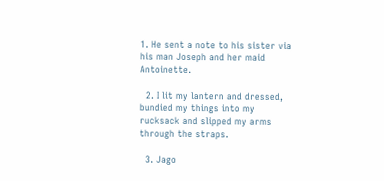1. He sent a note to his sister via his man Joseph and her maid Antoinette.

  2. I lit my lantern and dressed, bundied my things into my rucksack and slipped my arms through the straps.

  3. Jago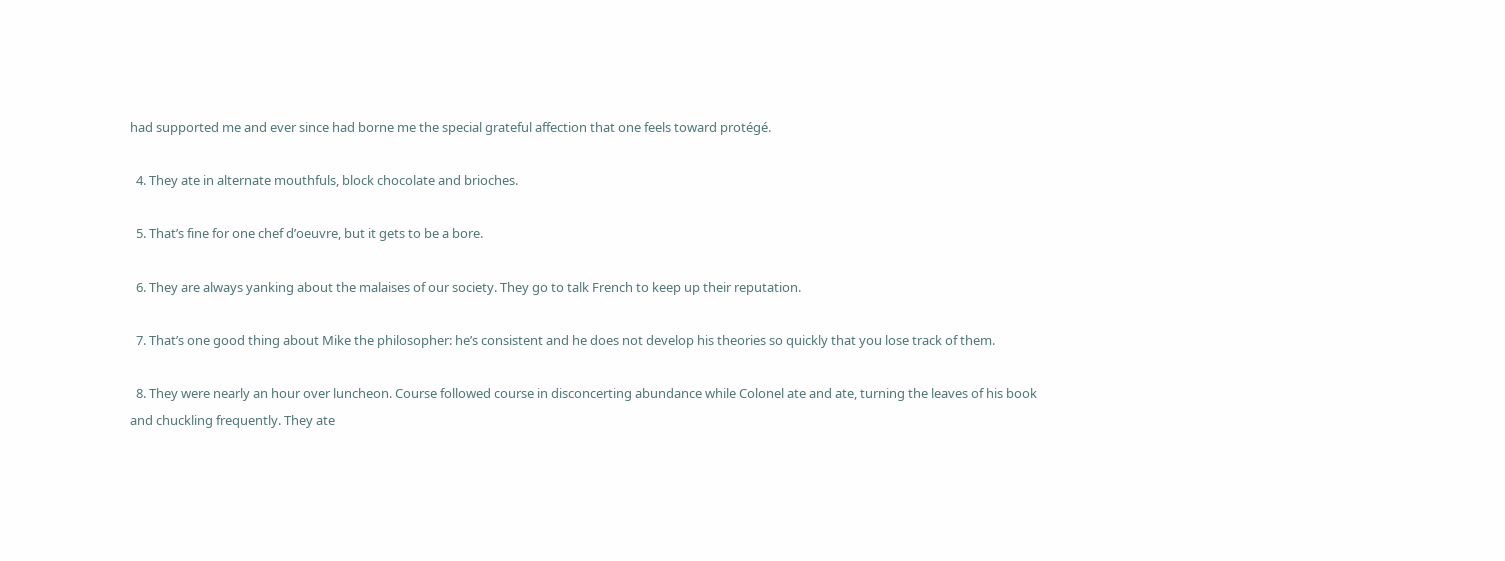had supported me and ever since had borne me the special grateful affection that one feels toward protégé.

  4. They ate in alternate mouthfuls, block chocolate and brioches.

  5. That’s fine for one chef d’oeuvre, but it gets to be a bore.

  6. They are always yanking about the malaises of our society. They go to talk French to keep up their reputation.

  7. That’s one good thing about Mike the philosopher: he’s consistent and he does not develop his theories so quickly that you lose track of them.

  8. They were nearly an hour over luncheon. Course followed course in disconcerting abundance while Colonel ate and ate, turning the leaves of his book and chuckling frequently. They ate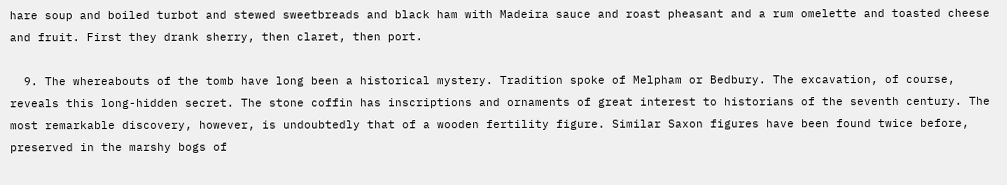hare soup and boiled turbot and stewed sweetbreads and black ham with Madeira sauce and roast pheasant and a rum omelette and toasted cheese and fruit. First they drank sherry, then claret, then port.

  9. The whereabouts of the tomb have long been a historical mystery. Tradition spoke of Melpham or Bedbury. The excavation, of course, reveals this long-hidden secret. The stone coffin has inscriptions and ornaments of great interest to historians of the seventh century. The most remarkable discovery, however, is undoubtedly that of a wooden fertility figure. Similar Saxon figures have been found twice before, preserved in the marshy bogs of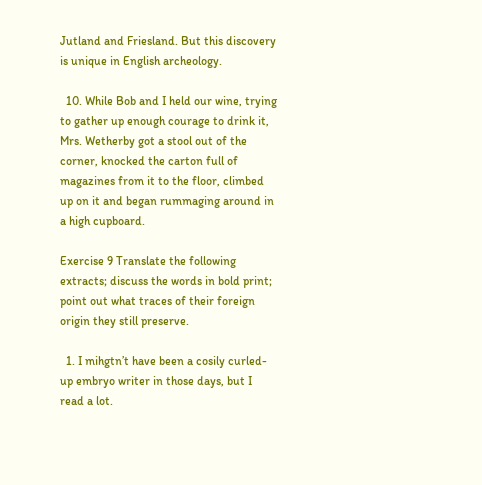Jutland and Friesland. But this discovery is unique in English archeology.

  10. While Bob and I held our wine, trying to gather up enough courage to drink it, Mrs. Wetherby got a stool out of the corner, knocked the carton full of magazines from it to the floor, climbed up on it and began rummaging around in a high cupboard.

Exercise 9 Translate the following extracts; discuss the words in bold print; point out what traces of their foreign origin they still preserve.

  1. I mihgtn’t have been a cosily curled-up embryo writer in those days, but I read a lot.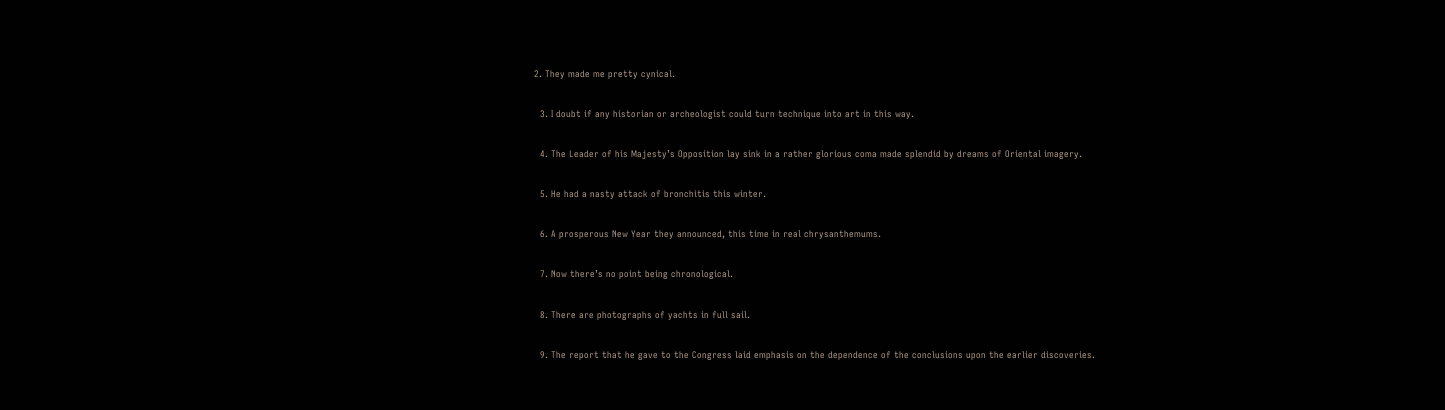2. They made me pretty cynical.

  3. I doubt if any historian or archeologist could turn technique into art in this way.

  4. The Leader of his Majesty’s Opposition lay sink in a rather glorious coma made splendid by dreams of Oriental imagery.

  5. He had a nasty attack of bronchitis this winter.

  6. A prosperous New Year they announced, this time in real chrysanthemums.

  7. Now there’s no point being chronological.

  8. There are photographs of yachts in full sail.

  9. The report that he gave to the Congress laid emphasis on the dependence of the conclusions upon the earlier discoveries.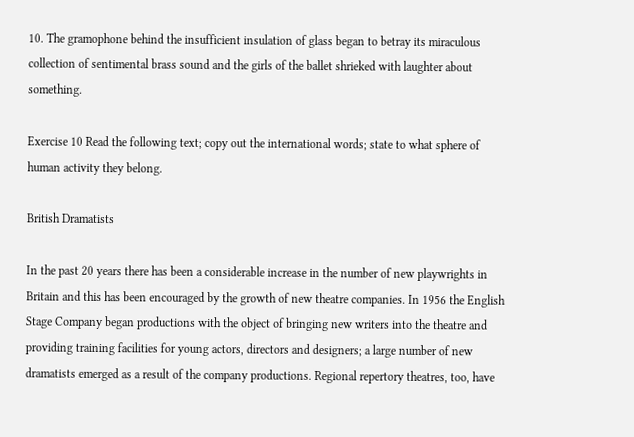10. The gramophone behind the insufficient insulation of glass began to betray its miraculous collection of sentimental brass sound and the girls of the ballet shrieked with laughter about something.

Exercise 10 Read the following text; copy out the international words; state to what sphere of human activity they belong.

British Dramatists

In the past 20 years there has been a considerable increase in the number of new playwrights in Britain and this has been encouraged by the growth of new theatre companies. In 1956 the English Stage Company began productions with the object of bringing new writers into the theatre and providing training facilities for young actors, directors and designers; a large number of new dramatists emerged as a result of the company productions. Regional repertory theatres, too, have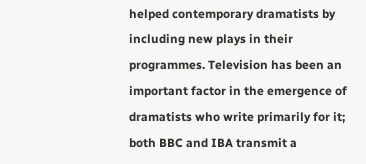helped contemporary dramatists by including new plays in their programmes. Television has been an important factor in the emergence of dramatists who write primarily for it; both BBC and IBA transmit a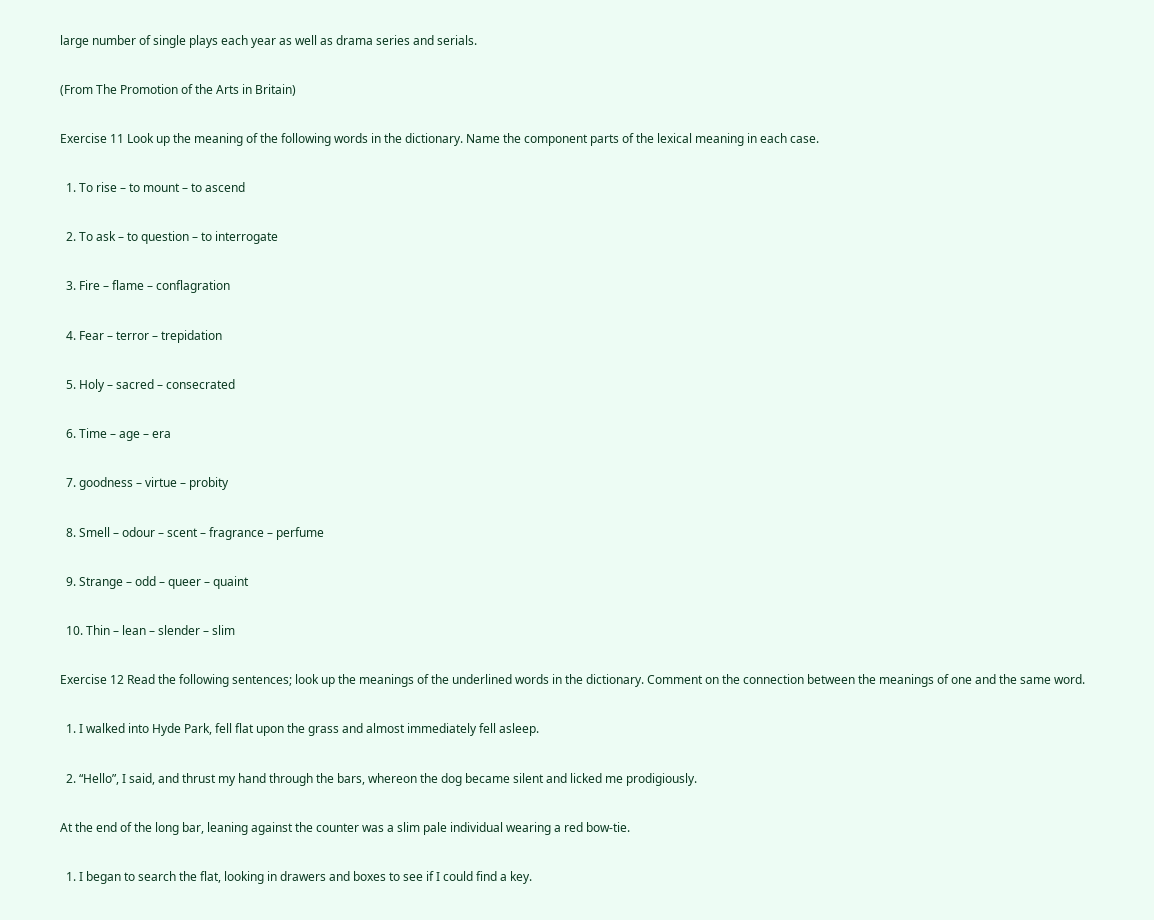large number of single plays each year as well as drama series and serials.

(From The Promotion of the Arts in Britain)

Exercise 11 Look up the meaning of the following words in the dictionary. Name the component parts of the lexical meaning in each case.

  1. To rise – to mount – to ascend

  2. To ask – to question – to interrogate

  3. Fire – flame – conflagration

  4. Fear – terror – trepidation

  5. Holy – sacred – consecrated

  6. Time – age – era

  7. goodness – virtue – probity

  8. Smell – odour – scent – fragrance – perfume

  9. Strange – odd – queer – quaint

  10. Thin – lean – slender – slim

Exercise 12 Read the following sentences; look up the meanings of the underlined words in the dictionary. Comment on the connection between the meanings of one and the same word.

  1. I walked into Hyde Park, fell flat upon the grass and almost immediately fell asleep.

  2. “Hello”, I said, and thrust my hand through the bars, whereon the dog became silent and licked me prodigiously.

At the end of the long bar, leaning against the counter was a slim pale individual wearing a red bow-tie.

  1. I began to search the flat, looking in drawers and boxes to see if I could find a key.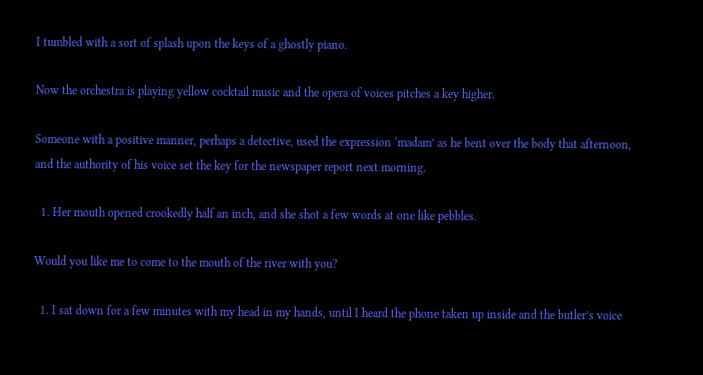I tumbled with a sort of splash upon the keys of a ghostly piano.

Now the orchestra is playing yellow cocktail music and the opera of voices pitches a key higher.

Someone with a positive manner, perhaps a detective, used the expression ‘madam’ as he bent over the body that afternoon, and the authority of his voice set the key for the newspaper report next morning.

  1. Her mouth opened crookedly half an inch, and she shot a few words at one like pebbles.

Would you like me to come to the mouth of the river with you?

  1. I sat down for a few minutes with my head in my hands, until I heard the phone taken up inside and the butler’s voice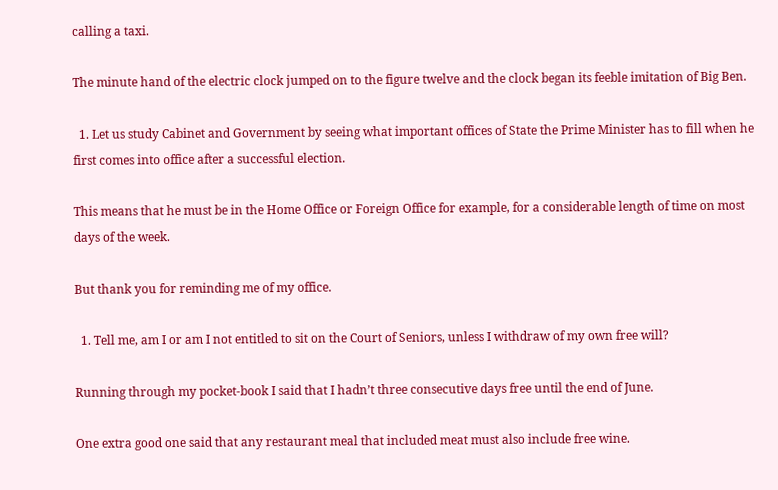calling a taxi.

The minute hand of the electric clock jumped on to the figure twelve and the clock began its feeble imitation of Big Ben.

  1. Let us study Cabinet and Government by seeing what important offices of State the Prime Minister has to fill when he first comes into office after a successful election.

This means that he must be in the Home Office or Foreign Office for example, for a considerable length of time on most days of the week.

But thank you for reminding me of my office.

  1. Tell me, am I or am I not entitled to sit on the Court of Seniors, unless I withdraw of my own free will?

Running through my pocket-book I said that I hadn’t three consecutive days free until the end of June.

One extra good one said that any restaurant meal that included meat must also include free wine.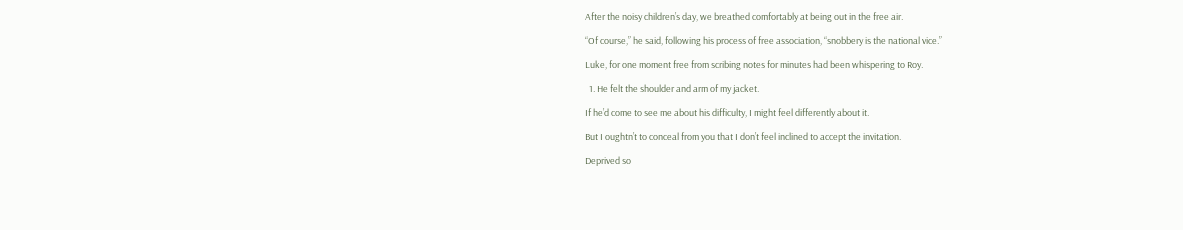After the noisy children’s day, we breathed comfortably at being out in the free air.

“Of course,” he said, following his process of free association, “snobbery is the national vice.”

Luke, for one moment free from scribing notes for minutes had been whispering to Roy.

  1. He felt the shoulder and arm of my jacket.

If he’d come to see me about his difficulty, I might feel differently about it.

But I oughtn’t to conceal from you that I don’t feel inclined to accept the invitation.

Deprived so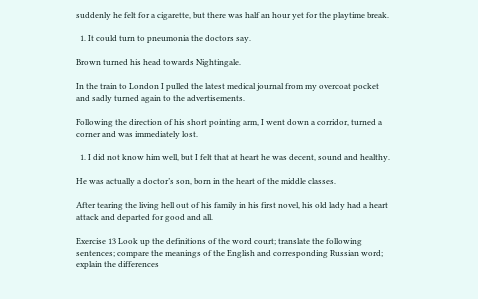suddenly he felt for a cigarette, but there was half an hour yet for the playtime break.

  1. It could turn to pneumonia the doctors say.

Brown turned his head towards Nightingale.

In the train to London I pulled the latest medical journal from my overcoat pocket and sadly turned again to the advertisements.

Following the direction of his short pointing arm, I went down a corridor, turned a corner and was immediately lost.

  1. I did not know him well, but I felt that at heart he was decent, sound and healthy.

He was actually a doctor’s son, born in the heart of the middle classes.

After tearing the living hell out of his family in his first novel, his old lady had a heart attack and departed for good and all.

Exercise 13 Look up the definitions of the word court; translate the following sentences; compare the meanings of the English and corresponding Russian word; explain the differences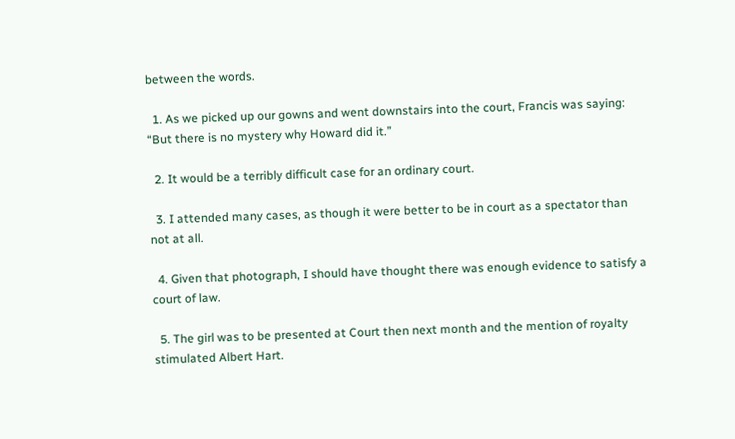between the words.

  1. As we picked up our gowns and went downstairs into the court, Francis was saying: “But there is no mystery why Howard did it.”

  2. It would be a terribly difficult case for an ordinary court.

  3. I attended many cases, as though it were better to be in court as a spectator than not at all.

  4. Given that photograph, I should have thought there was enough evidence to satisfy a court of law.

  5. The girl was to be presented at Court then next month and the mention of royalty stimulated Albert Hart.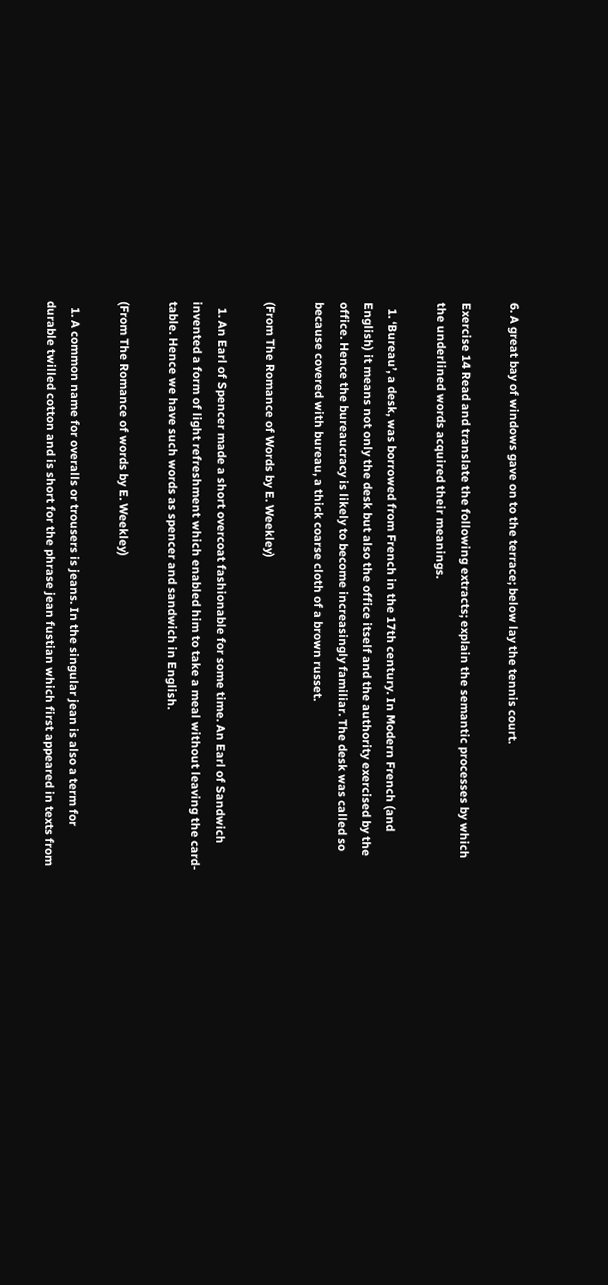6. A great bay of windows gave on to the terrace; below lay the tennis court.

Exercise 14 Read and translate the following extracts; explain the semantic processes by which the underlined words acquired their meanings.

  1. ‘Bureau’, a desk, was borrowed from French in the 17th century. In Modern French (and English) it means not only the desk but also the office itself and the authority exercised by the office. Hence the bureaucracy is likely to become increasingly familiar. The desk was called so because covered with bureau, a thick coarse cloth of a brown russet.

(From The Romance of Words by E. Weekley)

  1. An Earl of Spencer made a short overcoat fashionable for some time. An Earl of Sandwich invented a form of light refreshment which enabled him to take a meal without leaving the card-table. Hence we have such words as spencer and sandwich in English.

(From The Romance of words by E. Weekley)

  1. A common name for overalls or trousers is jeans. In the singular jean is also a term for durable twilled cotton and is short for the phrase jean fustian which first appeared in texts from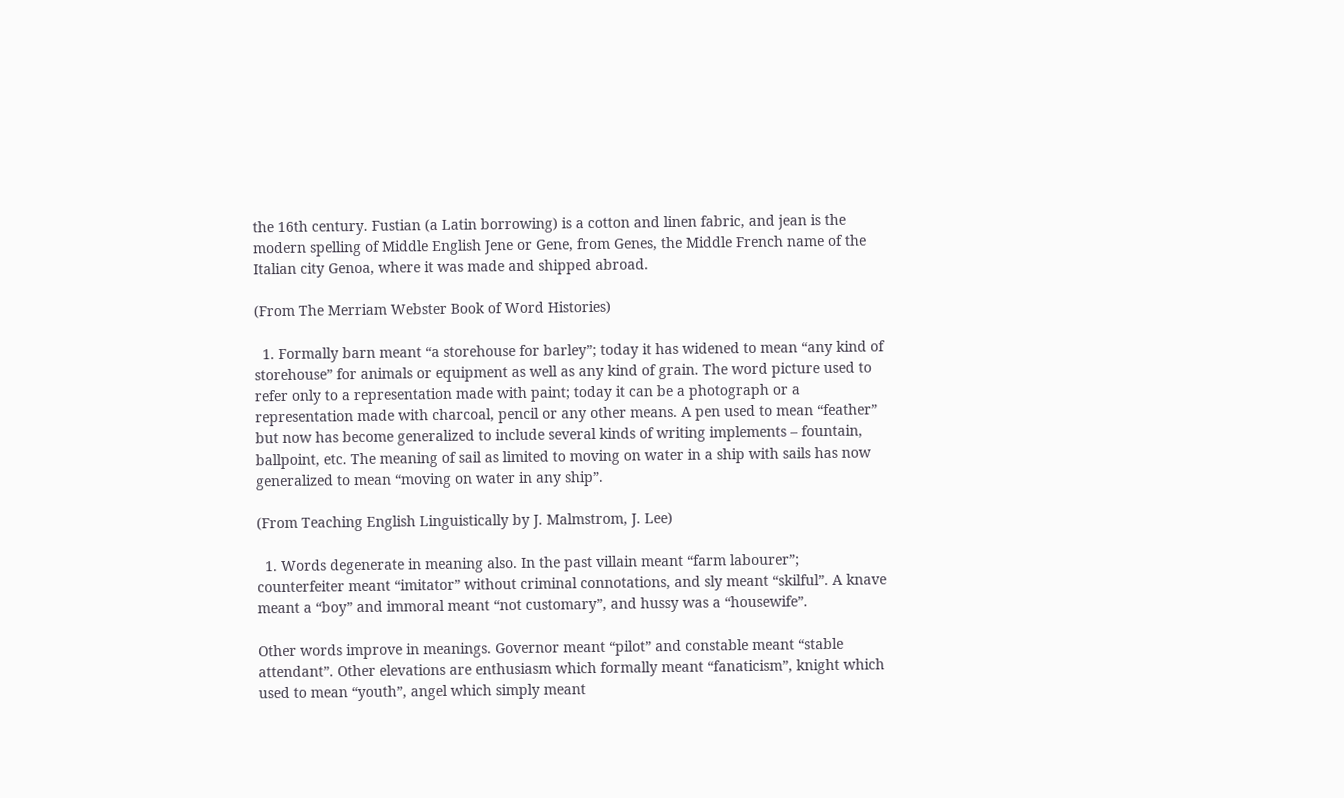the 16th century. Fustian (a Latin borrowing) is a cotton and linen fabric, and jean is the modern spelling of Middle English Jene or Gene, from Genes, the Middle French name of the Italian city Genoa, where it was made and shipped abroad.

(From The Merriam Webster Book of Word Histories)

  1. Formally barn meant “a storehouse for barley”; today it has widened to mean “any kind of storehouse” for animals or equipment as well as any kind of grain. The word picture used to refer only to a representation made with paint; today it can be a photograph or a representation made with charcoal, pencil or any other means. A pen used to mean “feather” but now has become generalized to include several kinds of writing implements – fountain, ballpoint, etc. The meaning of sail as limited to moving on water in a ship with sails has now generalized to mean “moving on water in any ship”.

(From Teaching English Linguistically by J. Malmstrom, J. Lee)

  1. Words degenerate in meaning also. In the past villain meant “farm labourer”; counterfeiter meant “imitator” without criminal connotations, and sly meant “skilful”. A knave meant a “boy” and immoral meant “not customary”, and hussy was a “housewife”.

Other words improve in meanings. Governor meant “pilot” and constable meant “stable attendant”. Other elevations are enthusiasm which formally meant “fanaticism”, knight which used to mean “youth”, angel which simply meant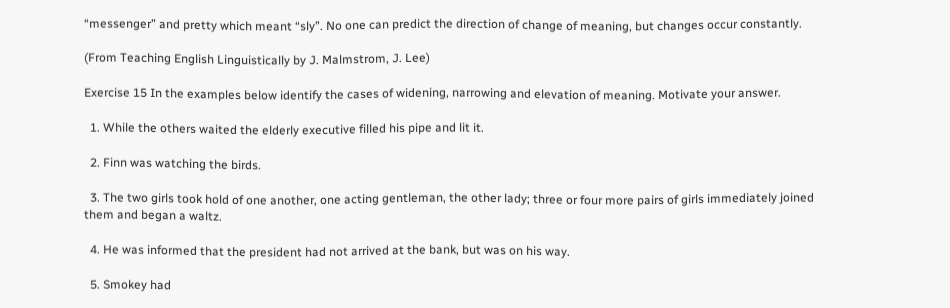“messenger” and pretty which meant “sly”. No one can predict the direction of change of meaning, but changes occur constantly.

(From Teaching English Linguistically by J. Malmstrom, J. Lee)

Exercise 15 In the examples below identify the cases of widening, narrowing and elevation of meaning. Motivate your answer.

  1. While the others waited the elderly executive filled his pipe and lit it.

  2. Finn was watching the birds.

  3. The two girls took hold of one another, one acting gentleman, the other lady; three or four more pairs of girls immediately joined them and began a waltz.

  4. He was informed that the president had not arrived at the bank, but was on his way.

  5. Smokey had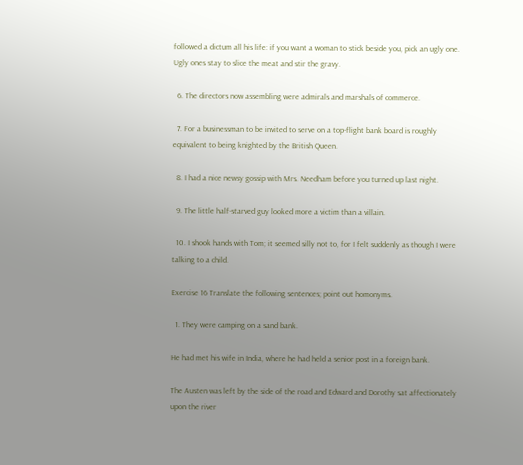followed a dictum all his life: if you want a woman to stick beside you, pick an ugly one. Ugly ones stay to slice the meat and stir the gravy.

  6. The directors now assembling were admirals and marshals of commerce.

  7. For a businessman to be invited to serve on a top-flight bank board is roughly equivalent to being knighted by the British Queen.

  8. I had a nice newsy gossip with Mrs. Needham before you turned up last night.

  9. The little half-starved guy looked more a victim than a villain.

  10. I shook hands with Tom; it seemed silly not to, for I felt suddenly as though I were talking to a child.

Exercise 16 Translate the following sentences; point out homonyms.

  1. They were camping on a sand bank.

He had met his wife in India, where he had held a senior post in a foreign bank.

The Austen was left by the side of the road and Edward and Dorothy sat affectionately upon the river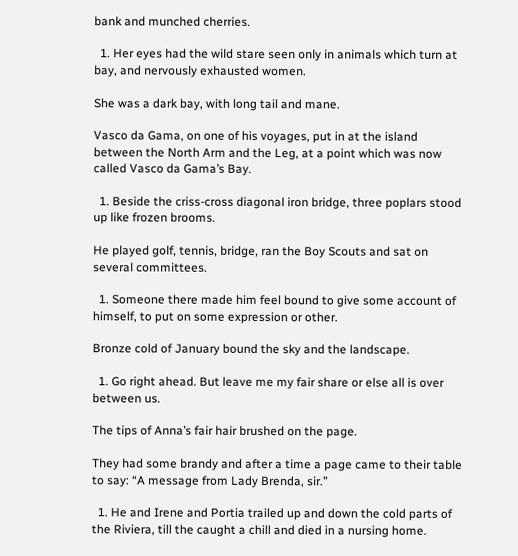bank and munched cherries.

  1. Her eyes had the wild stare seen only in animals which turn at bay, and nervously exhausted women.

She was a dark bay, with long tail and mane.

Vasco da Gama, on one of his voyages, put in at the island between the North Arm and the Leg, at a point which was now called Vasco da Gama’s Bay.

  1. Beside the criss-cross diagonal iron bridge, three poplars stood up like frozen brooms.

He played golf, tennis, bridge, ran the Boy Scouts and sat on several committees.

  1. Someone there made him feel bound to give some account of himself, to put on some expression or other.

Bronze cold of January bound the sky and the landscape.

  1. Go right ahead. But leave me my fair share or else all is over between us.

The tips of Anna’s fair hair brushed on the page.

They had some brandy and after a time a page came to their table to say: “A message from Lady Brenda, sir.”

  1. He and Irene and Portia trailed up and down the cold parts of the Riviera, till the caught a chill and died in a nursing home.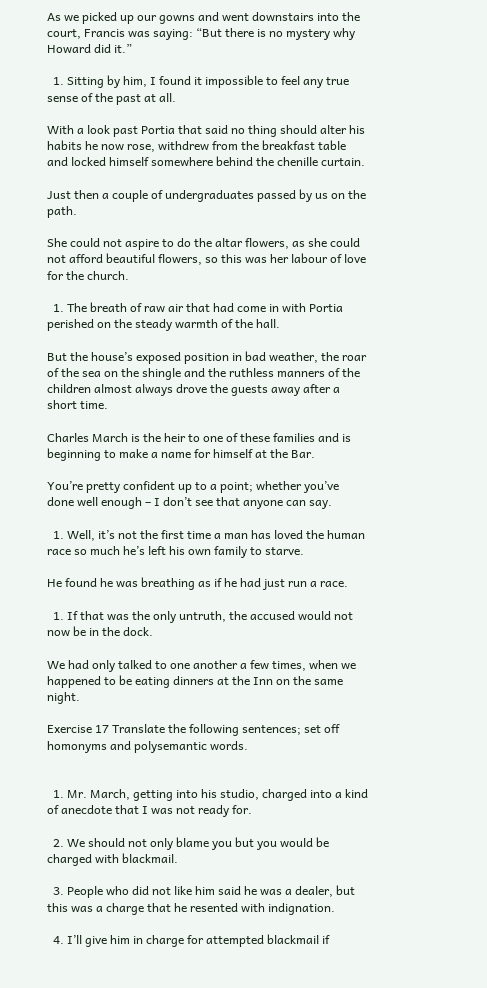As we picked up our gowns and went downstairs into the court, Francis was saying: “But there is no mystery why Howard did it.”

  1. Sitting by him, I found it impossible to feel any true sense of the past at all.

With a look past Portia that said no thing should alter his habits he now rose, withdrew from the breakfast table and locked himself somewhere behind the chenille curtain.

Just then a couple of undergraduates passed by us on the path.

She could not aspire to do the altar flowers, as she could not afford beautiful flowers, so this was her labour of love for the church.

  1. The breath of raw air that had come in with Portia perished on the steady warmth of the hall.

But the house’s exposed position in bad weather, the roar of the sea on the shingle and the ruthless manners of the children almost always drove the guests away after a short time.

Charles March is the heir to one of these families and is beginning to make a name for himself at the Bar.

You’re pretty confident up to a point; whether you’ve done well enough – I don’t see that anyone can say.

  1. Well, it’s not the first time a man has loved the human race so much he’s left his own family to starve.

He found he was breathing as if he had just run a race.

  1. If that was the only untruth, the accused would not now be in the dock.

We had only talked to one another a few times, when we happened to be eating dinners at the Inn on the same night.

Exercise 17 Translate the following sentences; set off homonyms and polysemantic words.


  1. Mr. March, getting into his studio, charged into a kind of anecdote that I was not ready for.

  2. We should not only blame you but you would be charged with blackmail.

  3. People who did not like him said he was a dealer, but this was a charge that he resented with indignation.

  4. I’ll give him in charge for attempted blackmail if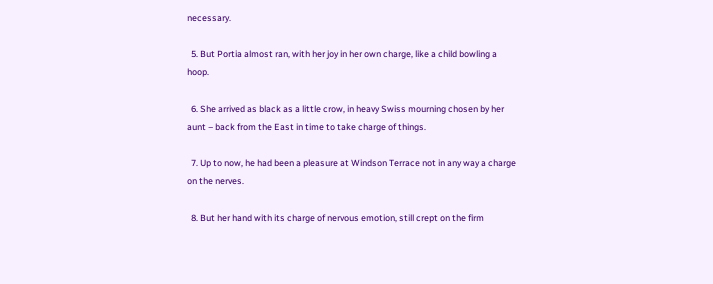necessary.

  5. But Portia almost ran, with her joy in her own charge, like a child bowling a hoop.

  6. She arrived as black as a little crow, in heavy Swiss mourning chosen by her aunt – back from the East in time to take charge of things.

  7. Up to now, he had been a pleasure at Windson Terrace not in any way a charge on the nerves.

  8. But her hand with its charge of nervous emotion, still crept on the firm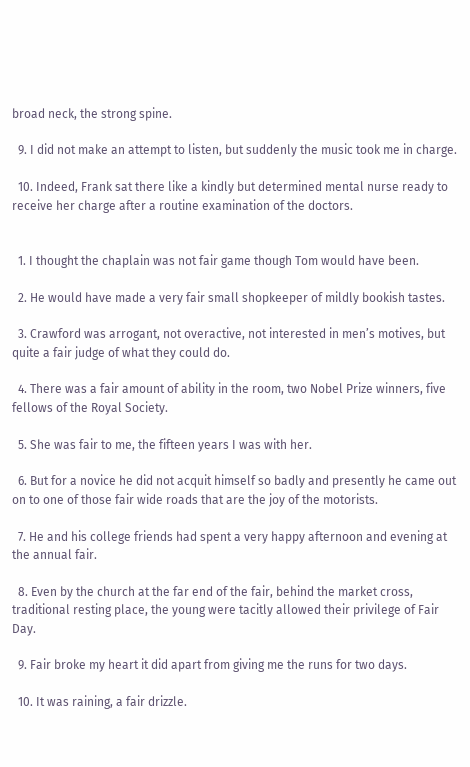broad neck, the strong spine.

  9. I did not make an attempt to listen, but suddenly the music took me in charge.

  10. Indeed, Frank sat there like a kindly but determined mental nurse ready to receive her charge after a routine examination of the doctors.


  1. I thought the chaplain was not fair game though Tom would have been.

  2. He would have made a very fair small shopkeeper of mildly bookish tastes.

  3. Crawford was arrogant, not overactive, not interested in men’s motives, but quite a fair judge of what they could do.

  4. There was a fair amount of ability in the room, two Nobel Prize winners, five fellows of the Royal Society.

  5. She was fair to me, the fifteen years I was with her.

  6. But for a novice he did not acquit himself so badly and presently he came out on to one of those fair wide roads that are the joy of the motorists.

  7. He and his college friends had spent a very happy afternoon and evening at the annual fair.

  8. Even by the church at the far end of the fair, behind the market cross, traditional resting place, the young were tacitly allowed their privilege of Fair Day.

  9. Fair broke my heart it did apart from giving me the runs for two days.

  10. It was raining, a fair drizzle.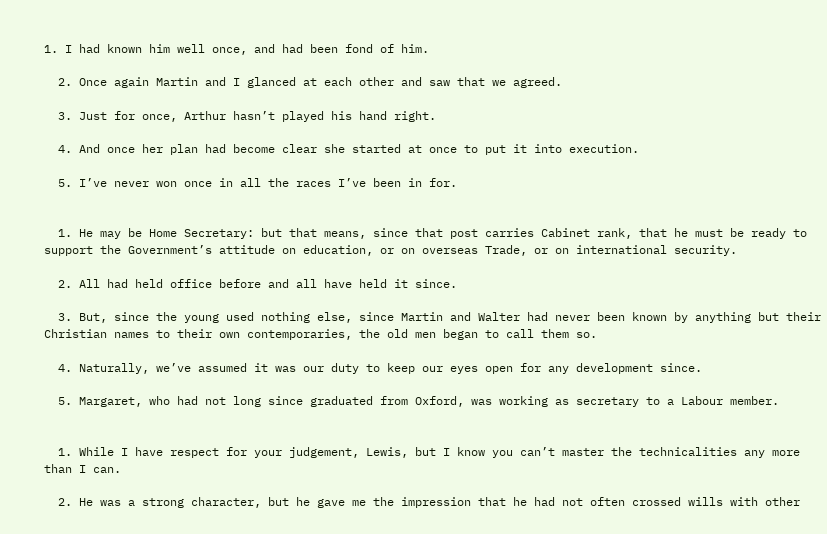1. I had known him well once, and had been fond of him.

  2. Once again Martin and I glanced at each other and saw that we agreed.

  3. Just for once, Arthur hasn’t played his hand right.

  4. And once her plan had become clear she started at once to put it into execution.

  5. I’ve never won once in all the races I’ve been in for.


  1. He may be Home Secretary: but that means, since that post carries Cabinet rank, that he must be ready to support the Government’s attitude on education, or on overseas Trade, or on international security.

  2. All had held office before and all have held it since.

  3. But, since the young used nothing else, since Martin and Walter had never been known by anything but their Christian names to their own contemporaries, the old men began to call them so.

  4. Naturally, we’ve assumed it was our duty to keep our eyes open for any development since.

  5. Margaret, who had not long since graduated from Oxford, was working as secretary to a Labour member.


  1. While I have respect for your judgement, Lewis, but I know you can’t master the technicalities any more than I can.

  2. He was a strong character, but he gave me the impression that he had not often crossed wills with other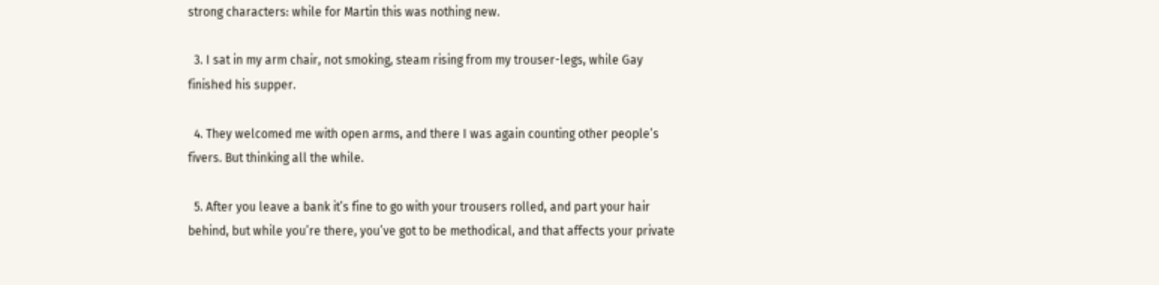strong characters: while for Martin this was nothing new.

  3. I sat in my arm chair, not smoking, steam rising from my trouser-legs, while Gay finished his supper.

  4. They welcomed me with open arms, and there I was again counting other people’s fivers. But thinking all the while.

  5. After you leave a bank it’s fine to go with your trousers rolled, and part your hair behind, but while you’re there, you’ve got to be methodical, and that affects your private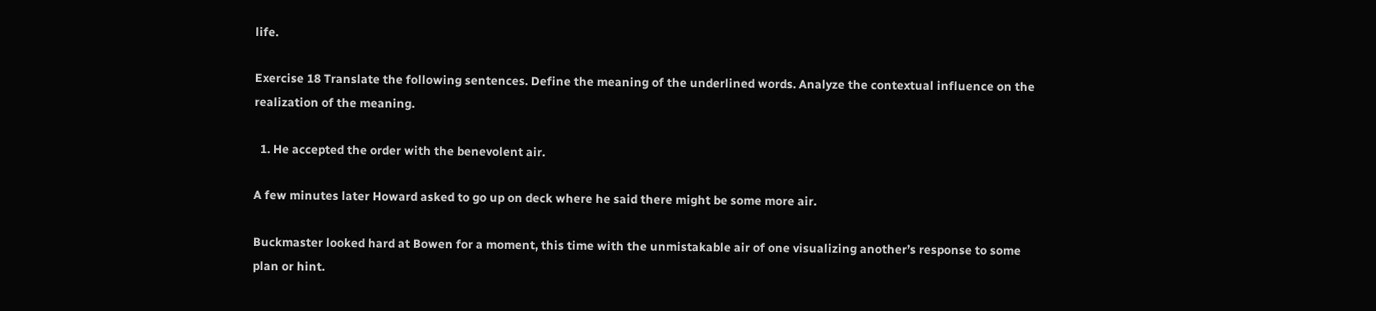life.

Exercise 18 Translate the following sentences. Define the meaning of the underlined words. Analyze the contextual influence on the realization of the meaning.

  1. He accepted the order with the benevolent air.

A few minutes later Howard asked to go up on deck where he said there might be some more air.

Buckmaster looked hard at Bowen for a moment, this time with the unmistakable air of one visualizing another’s response to some plan or hint.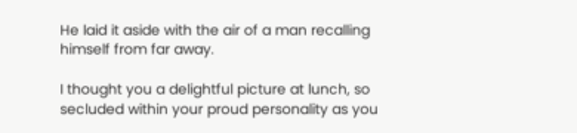He laid it aside with the air of a man recalling himself from far away.

I thought you a delightful picture at lunch, so secluded within your proud personality as you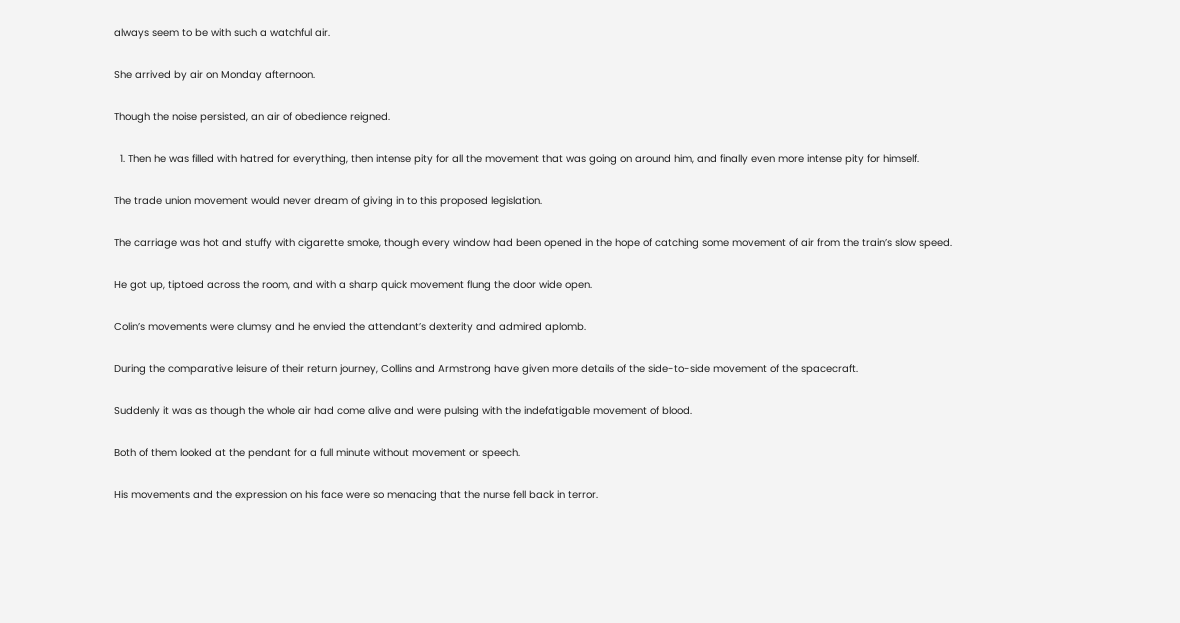always seem to be with such a watchful air.

She arrived by air on Monday afternoon.

Though the noise persisted, an air of obedience reigned.

  1. Then he was filled with hatred for everything, then intense pity for all the movement that was going on around him, and finally even more intense pity for himself.

The trade union movement would never dream of giving in to this proposed legislation.

The carriage was hot and stuffy with cigarette smoke, though every window had been opened in the hope of catching some movement of air from the train’s slow speed.

He got up, tiptoed across the room, and with a sharp quick movement flung the door wide open.

Colin’s movements were clumsy and he envied the attendant’s dexterity and admired aplomb.

During the comparative leisure of their return journey, Collins and Armstrong have given more details of the side-to-side movement of the spacecraft.

Suddenly it was as though the whole air had come alive and were pulsing with the indefatigable movement of blood.

Both of them looked at the pendant for a full minute without movement or speech.

His movements and the expression on his face were so menacing that the nurse fell back in terror.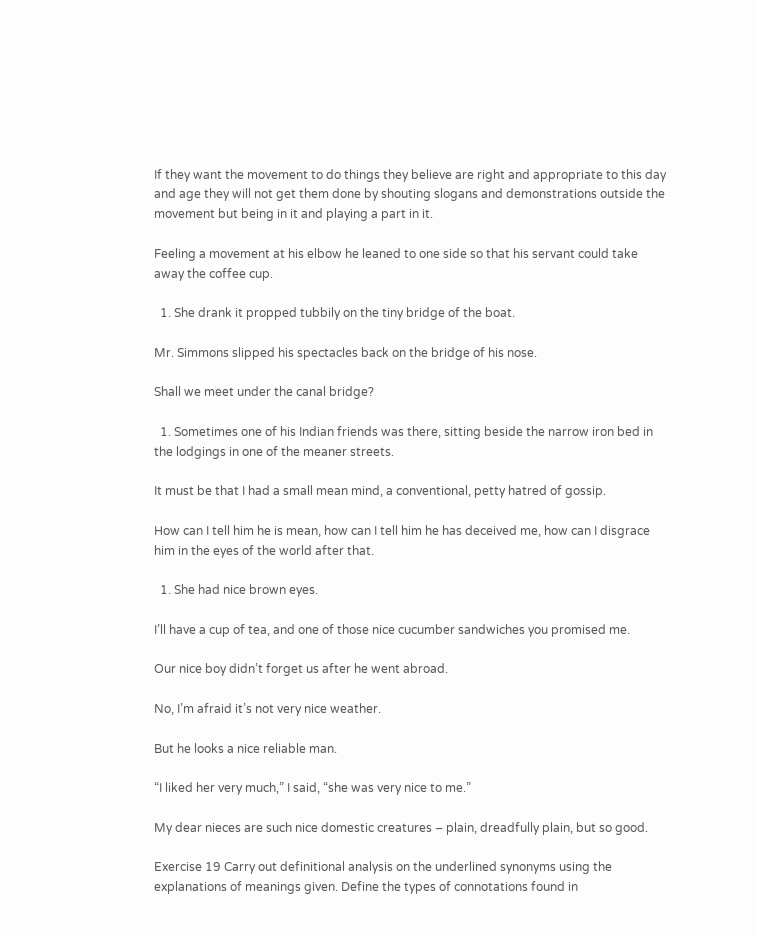If they want the movement to do things they believe are right and appropriate to this day and age they will not get them done by shouting slogans and demonstrations outside the movement but being in it and playing a part in it.

Feeling a movement at his elbow he leaned to one side so that his servant could take away the coffee cup.

  1. She drank it propped tubbily on the tiny bridge of the boat.

Mr. Simmons slipped his spectacles back on the bridge of his nose.

Shall we meet under the canal bridge?

  1. Sometimes one of his Indian friends was there, sitting beside the narrow iron bed in the lodgings in one of the meaner streets.

It must be that I had a small mean mind, a conventional, petty hatred of gossip.

How can I tell him he is mean, how can I tell him he has deceived me, how can I disgrace him in the eyes of the world after that.

  1. She had nice brown eyes.

I’ll have a cup of tea, and one of those nice cucumber sandwiches you promised me.

Our nice boy didn’t forget us after he went abroad.

No, I’m afraid it’s not very nice weather.

But he looks a nice reliable man.

“I liked her very much,” I said, “she was very nice to me.”

My dear nieces are such nice domestic creatures – plain, dreadfully plain, but so good.

Exercise 19 Carry out definitional analysis on the underlined synonyms using the explanations of meanings given. Define the types of connotations found in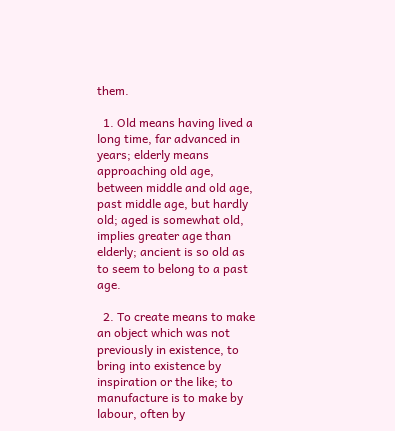them.

  1. Old means having lived a long time, far advanced in years; elderly means approaching old age, between middle and old age, past middle age, but hardly old; aged is somewhat old, implies greater age than elderly; ancient is so old as to seem to belong to a past age.

  2. To create means to make an object which was not previously in existence, to bring into existence by inspiration or the like; to manufacture is to make by labour, often by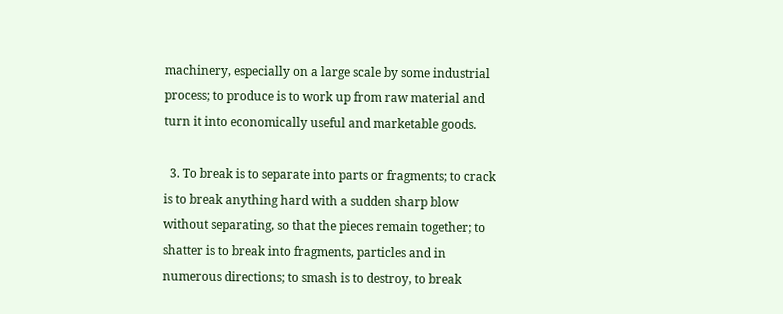machinery, especially on a large scale by some industrial process; to produce is to work up from raw material and turn it into economically useful and marketable goods.

  3. To break is to separate into parts or fragments; to crack is to break anything hard with a sudden sharp blow without separating, so that the pieces remain together; to shatter is to break into fragments, particles and in numerous directions; to smash is to destroy, to break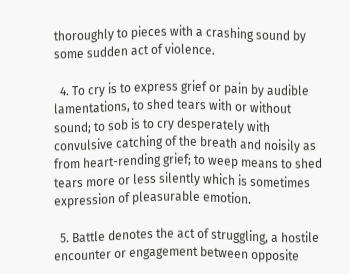thoroughly to pieces with a crashing sound by some sudden act of violence.

  4. To cry is to express grief or pain by audible lamentations, to shed tears with or without sound; to sob is to cry desperately with convulsive catching of the breath and noisily as from heart-rending grief; to weep means to shed tears more or less silently which is sometimes expression of pleasurable emotion.

  5. Battle denotes the act of struggling, a hostile encounter or engagement between opposite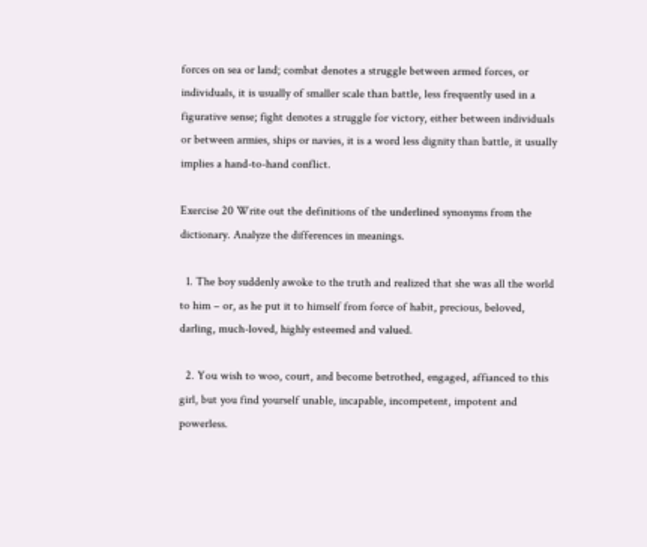forces on sea or land; combat denotes a struggle between armed forces, or individuals, it is usually of smaller scale than battle, less frequently used in a figurative sense; fight denotes a struggle for victory, either between individuals or between armies, ships or navies, it is a word less dignity than battle, it usually implies a hand-to-hand conflict.

Exercise 20 Write out the definitions of the underlined synonyms from the dictionary. Analyze the differences in meanings.

  1. The boy suddenly awoke to the truth and realized that she was all the world to him – or, as he put it to himself from force of habit, precious, beloved, darling, much-loved, highly esteemed and valued.

  2. You wish to woo, court, and become betrothed, engaged, affianced to this girl, but you find yourself unable, incapable, incompetent, impotent and powerless.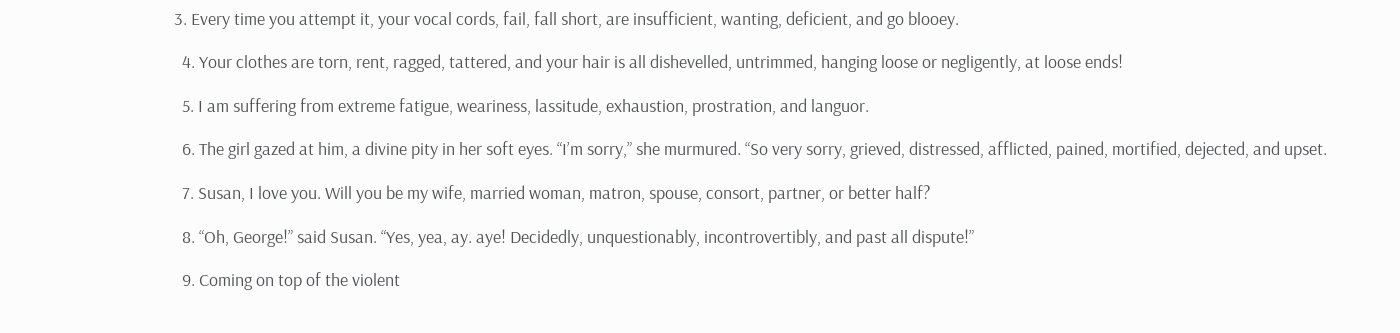3. Every time you attempt it, your vocal cords, fail, fall short, are insufficient, wanting, deficient, and go blooey.

  4. Your clothes are torn, rent, ragged, tattered, and your hair is all dishevelled, untrimmed, hanging loose or negligently, at loose ends!

  5. I am suffering from extreme fatigue, weariness, lassitude, exhaustion, prostration, and languor.

  6. The girl gazed at him, a divine pity in her soft eyes. “I’m sorry,” she murmured. “So very sorry, grieved, distressed, afflicted, pained, mortified, dejected, and upset.

  7. Susan, I love you. Will you be my wife, married woman, matron, spouse, consort, partner, or better half?

  8. “Oh, George!” said Susan. “Yes, yea, ay. aye! Decidedly, unquestionably, incontrovertibly, and past all dispute!”

  9. Coming on top of the violent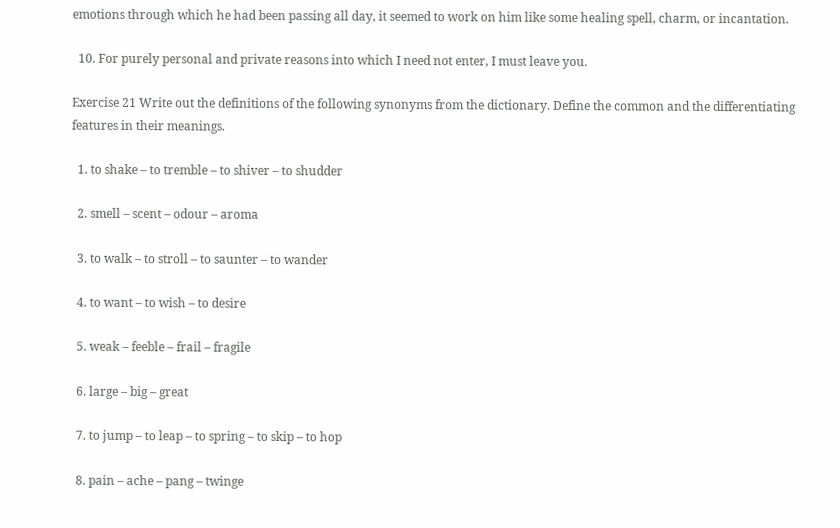emotions through which he had been passing all day, it seemed to work on him like some healing spell, charm, or incantation.

  10. For purely personal and private reasons into which I need not enter, I must leave you.

Exercise 21 Write out the definitions of the following synonyms from the dictionary. Define the common and the differentiating features in their meanings.

  1. to shake – to tremble – to shiver – to shudder

  2. smell – scent – odour – aroma

  3. to walk – to stroll – to saunter – to wander

  4. to want – to wish – to desire

  5. weak – feeble – frail – fragile

  6. large – big – great

  7. to jump – to leap – to spring – to skip – to hop

  8. pain – ache – pang – twinge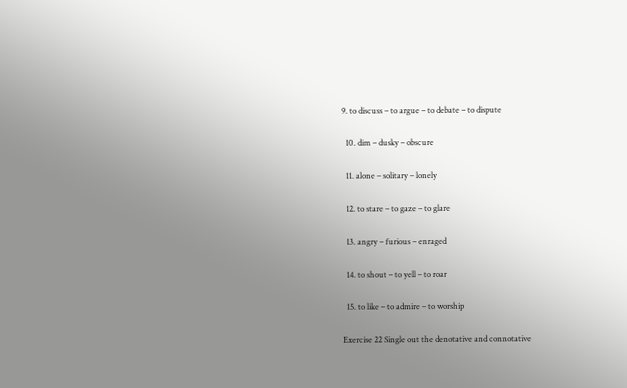9. to discuss – to argue – to debate – to dispute

  10. dim – dusky – obscure

  11. alone – solitary – lonely

  12. to stare – to gaze – to glare

  13. angry – furious – enraged

  14. to shout – to yell – to roar

  15. to like – to admire – to worship

Exercise 22 Single out the denotative and connotative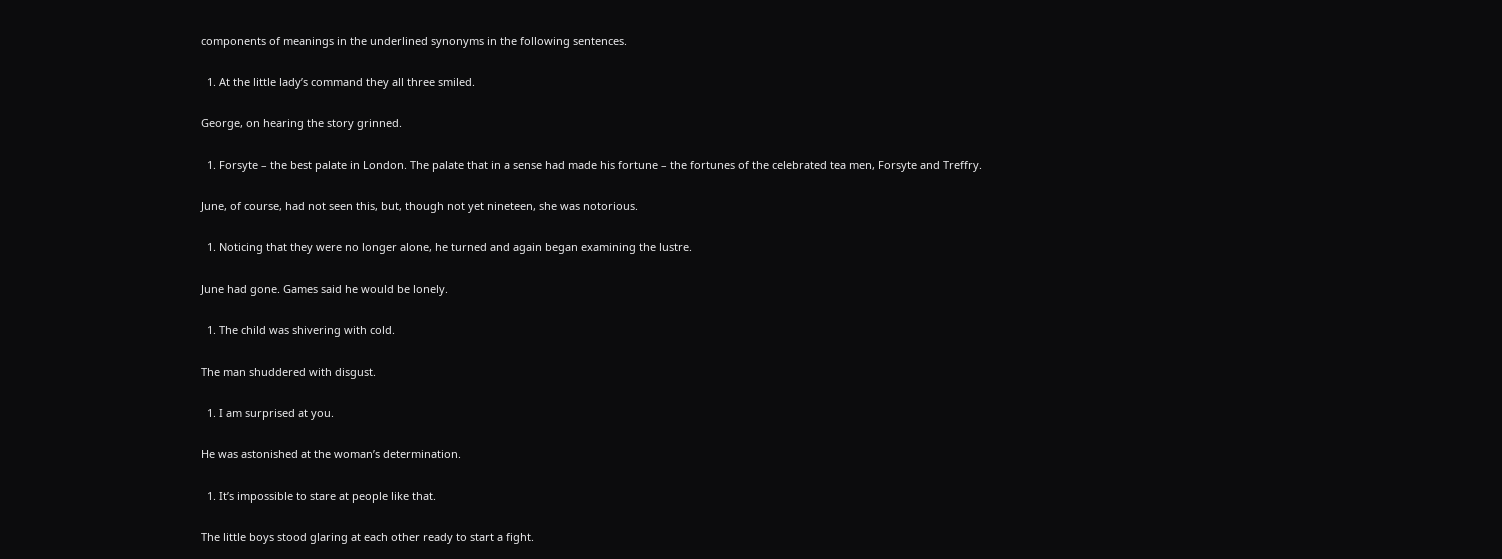components of meanings in the underlined synonyms in the following sentences.

  1. At the little lady’s command they all three smiled.

George, on hearing the story grinned.

  1. Forsyte – the best palate in London. The palate that in a sense had made his fortune – the fortunes of the celebrated tea men, Forsyte and Treffry.

June, of course, had not seen this, but, though not yet nineteen, she was notorious.

  1. Noticing that they were no longer alone, he turned and again began examining the lustre.

June had gone. Games said he would be lonely.

  1. The child was shivering with cold.

The man shuddered with disgust.

  1. I am surprised at you.

He was astonished at the woman’s determination.

  1. It’s impossible to stare at people like that.

The little boys stood glaring at each other ready to start a fight.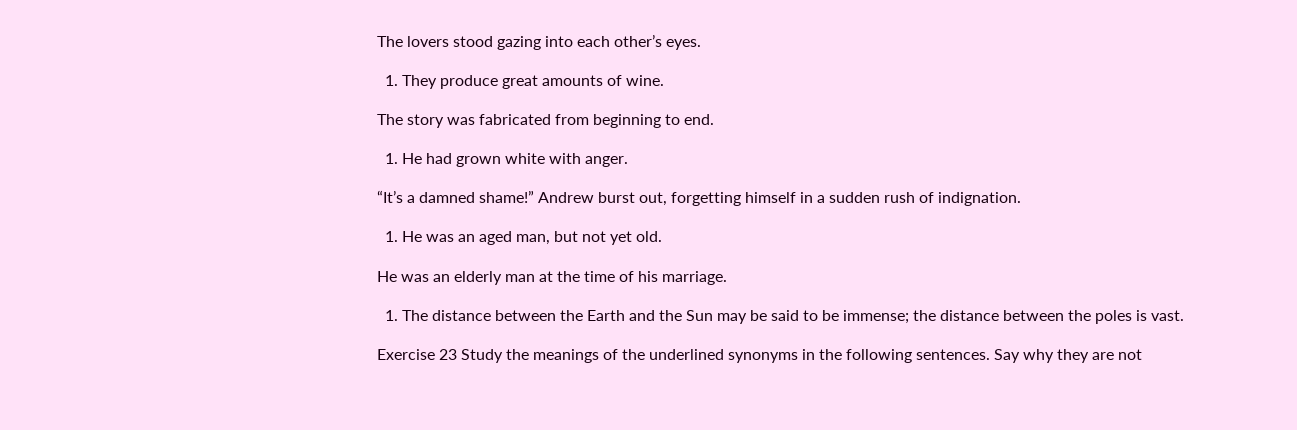The lovers stood gazing into each other’s eyes.

  1. They produce great amounts of wine.

The story was fabricated from beginning to end.

  1. He had grown white with anger.

“It’s a damned shame!” Andrew burst out, forgetting himself in a sudden rush of indignation.

  1. He was an aged man, but not yet old.

He was an elderly man at the time of his marriage.

  1. The distance between the Earth and the Sun may be said to be immense; the distance between the poles is vast.

Exercise 23 Study the meanings of the underlined synonyms in the following sentences. Say why they are not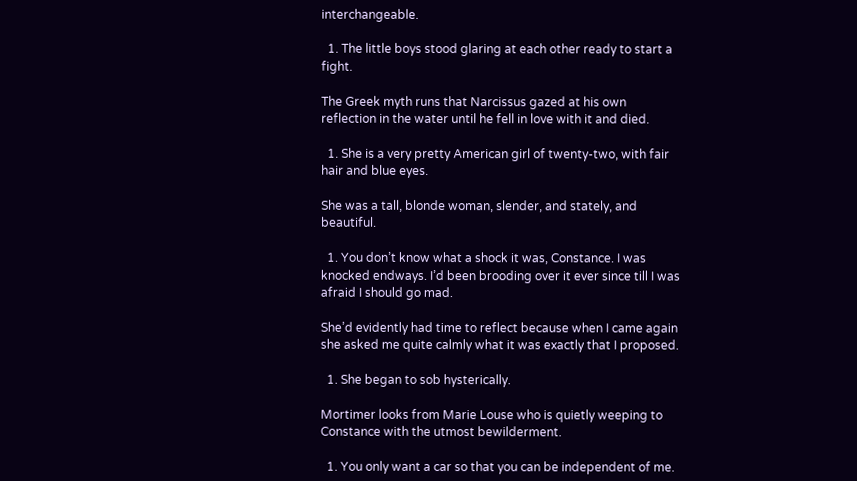interchangeable.

  1. The little boys stood glaring at each other ready to start a fight.

The Greek myth runs that Narcissus gazed at his own reflection in the water until he fell in love with it and died.

  1. She is a very pretty American girl of twenty-two, with fair hair and blue eyes.

She was a tall, blonde woman, slender, and stately, and beautiful.

  1. You don’t know what a shock it was, Constance. I was knocked endways. I’d been brooding over it ever since till I was afraid I should go mad.

She’d evidently had time to reflect because when I came again she asked me quite calmly what it was exactly that I proposed.

  1. She began to sob hysterically.

Mortimer looks from Marie Louse who is quietly weeping to Constance with the utmost bewilderment.

  1. You only want a car so that you can be independent of me.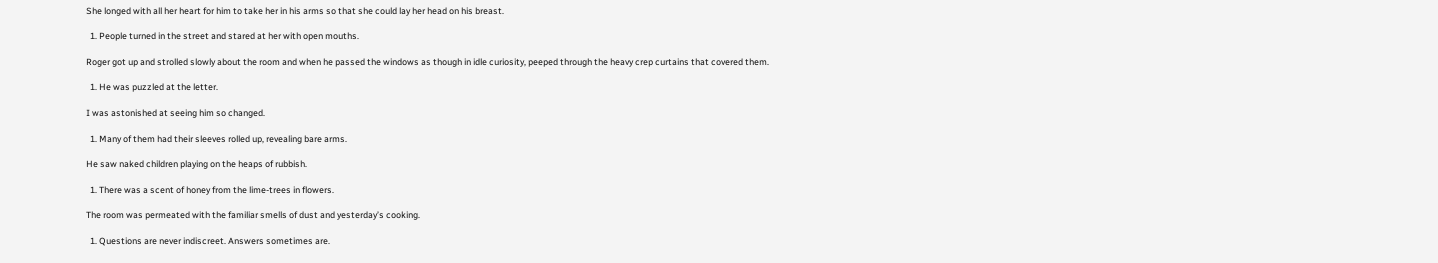She longed with all her heart for him to take her in his arms so that she could lay her head on his breast.

  1. People turned in the street and stared at her with open mouths.

Roger got up and strolled slowly about the room and when he passed the windows as though in idle curiosity, peeped through the heavy crep curtains that covered them.

  1. He was puzzled at the letter.

I was astonished at seeing him so changed.

  1. Many of them had their sleeves rolled up, revealing bare arms.

He saw naked children playing on the heaps of rubbish.

  1. There was a scent of honey from the lime-trees in flowers.

The room was permeated with the familiar smells of dust and yesterday’s cooking.

  1. Questions are never indiscreet. Answers sometimes are.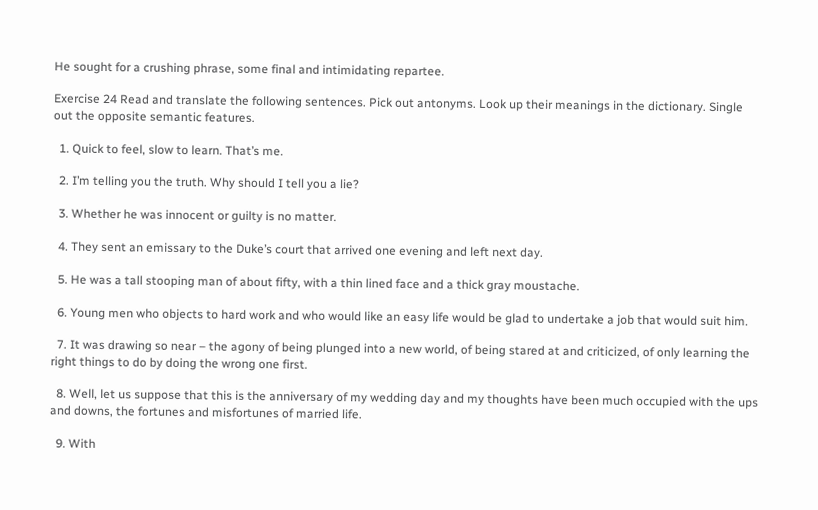He sought for a crushing phrase, some final and intimidating repartee.

Exercise 24 Read and translate the following sentences. Pick out antonyms. Look up their meanings in the dictionary. Single out the opposite semantic features.

  1. Quick to feel, slow to learn. That’s me.

  2. I’m telling you the truth. Why should I tell you a lie?

  3. Whether he was innocent or guilty is no matter.

  4. They sent an emissary to the Duke’s court that arrived one evening and left next day.

  5. He was a tall stooping man of about fifty, with a thin lined face and a thick gray moustache.

  6. Young men who objects to hard work and who would like an easy life would be glad to undertake a job that would suit him.

  7. It was drawing so near – the agony of being plunged into a new world, of being stared at and criticized, of only learning the right things to do by doing the wrong one first.

  8. Well, let us suppose that this is the anniversary of my wedding day and my thoughts have been much occupied with the ups and downs, the fortunes and misfortunes of married life.

  9. With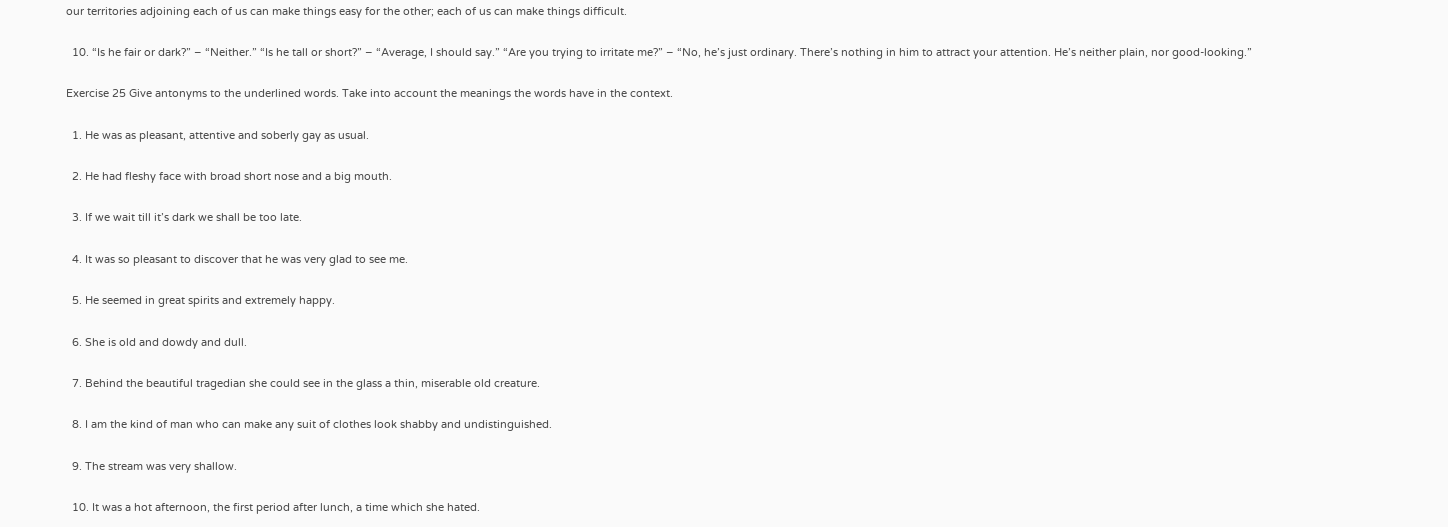our territories adjoining each of us can make things easy for the other; each of us can make things difficult.

  10. “Is he fair or dark?” – “Neither.” “Is he tall or short?” – “Average, I should say.” “Are you trying to irritate me?” – “No, he’s just ordinary. There’s nothing in him to attract your attention. He’s neither plain, nor good-looking.”

Exercise 25 Give antonyms to the underlined words. Take into account the meanings the words have in the context.

  1. He was as pleasant, attentive and soberly gay as usual.

  2. He had fleshy face with broad short nose and a big mouth.

  3. If we wait till it’s dark we shall be too late.

  4. It was so pleasant to discover that he was very glad to see me.

  5. He seemed in great spirits and extremely happy.

  6. She is old and dowdy and dull.

  7. Behind the beautiful tragedian she could see in the glass a thin, miserable old creature.

  8. I am the kind of man who can make any suit of clothes look shabby and undistinguished.

  9. The stream was very shallow.

  10. It was a hot afternoon, the first period after lunch, a time which she hated.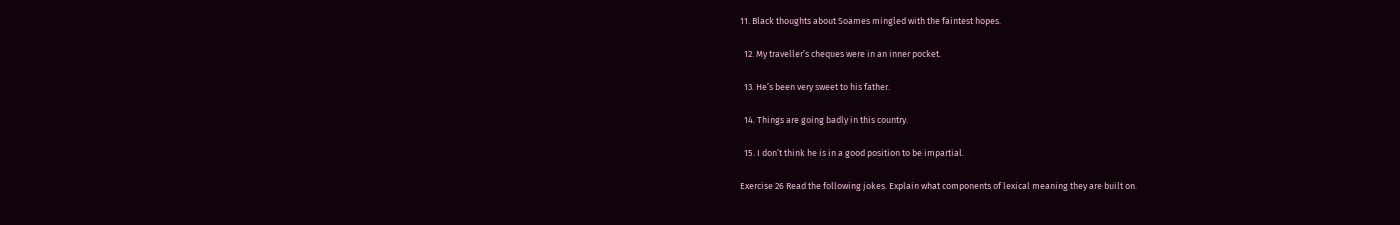11. Black thoughts about Soames mingled with the faintest hopes.

  12. My traveller’s cheques were in an inner pocket.

  13. He’s been very sweet to his father.

  14. Things are going badly in this country.

  15. I don’t think he is in a good position to be impartial.

Exercise 26 Read the following jokes. Explain what components of lexical meaning they are built on.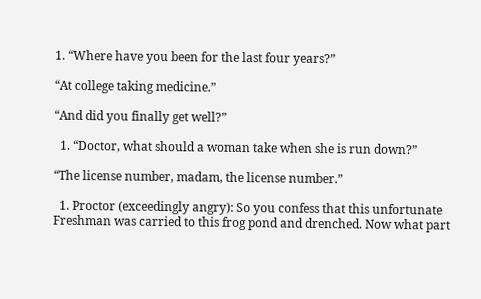1. “Where have you been for the last four years?”

“At college taking medicine.”

“And did you finally get well?”

  1. “Doctor, what should a woman take when she is run down?”

“The license number, madam, the license number.”

  1. Proctor (exceedingly angry): So you confess that this unfortunate Freshman was carried to this frog pond and drenched. Now what part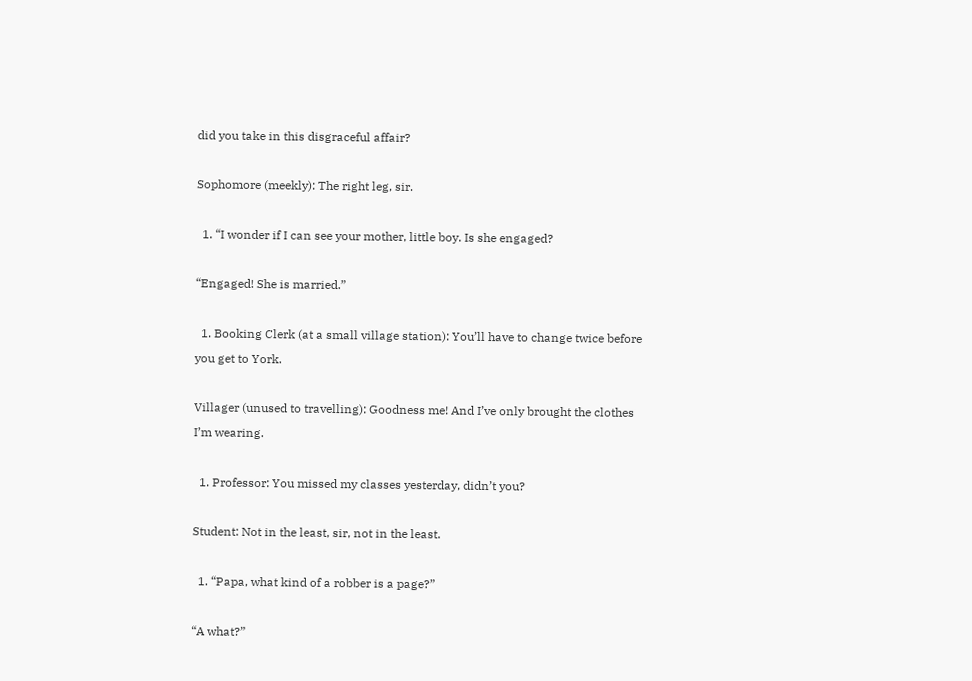did you take in this disgraceful affair?

Sophomore (meekly): The right leg, sir.

  1. “I wonder if I can see your mother, little boy. Is she engaged?

“Engaged! She is married.”

  1. Booking Clerk (at a small village station): You’ll have to change twice before you get to York.

Villager (unused to travelling): Goodness me! And I’ve only brought the clothes I’m wearing.

  1. Professor: You missed my classes yesterday, didn’t you?

Student: Not in the least, sir, not in the least.

  1. “Papa, what kind of a robber is a page?”

“A what?”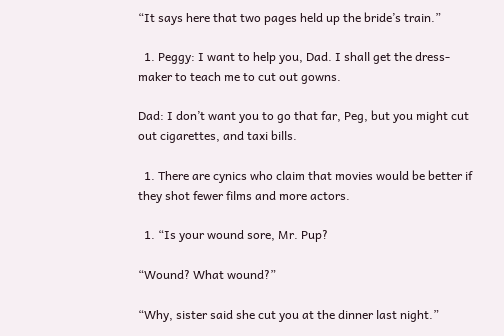“It says here that two pages held up the bride’s train.”

  1. Peggy: I want to help you, Dad. I shall get the dress-maker to teach me to cut out gowns.

Dad: I don’t want you to go that far, Peg, but you might cut out cigarettes, and taxi bills.

  1. There are cynics who claim that movies would be better if they shot fewer films and more actors.

  1. “Is your wound sore, Mr. Pup?

“Wound? What wound?”

“Why, sister said she cut you at the dinner last night.”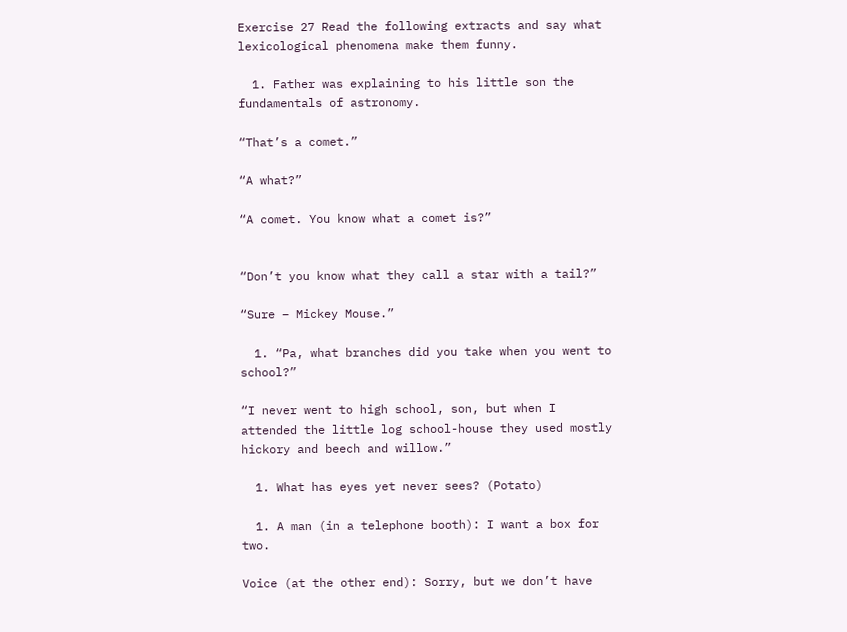Exercise 27 Read the following extracts and say what lexicological phenomena make them funny.

  1. Father was explaining to his little son the fundamentals of astronomy.

“That’s a comet.”

“A what?”

“A comet. You know what a comet is?”


“Don’t you know what they call a star with a tail?”

“Sure – Mickey Mouse.”

  1. “Pa, what branches did you take when you went to school?”

“I never went to high school, son, but when I attended the little log school-house they used mostly hickory and beech and willow.”

  1. What has eyes yet never sees? (Potato)

  1. A man (in a telephone booth): I want a box for two.

Voice (at the other end): Sorry, but we don’t have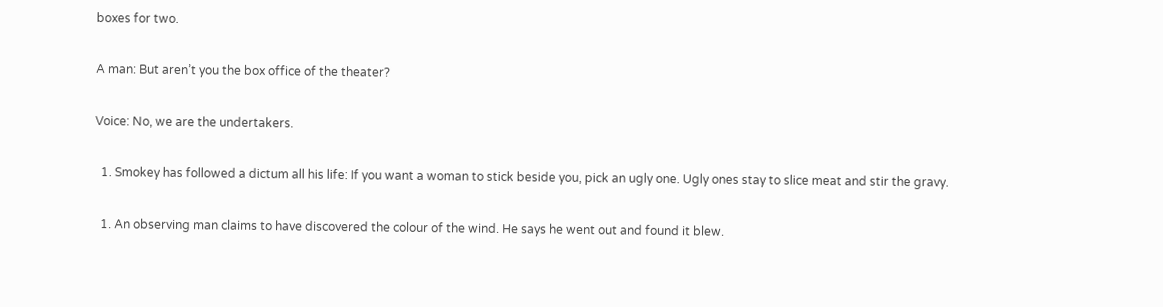boxes for two.

A man: But aren’t you the box office of the theater?

Voice: No, we are the undertakers.

  1. Smokey has followed a dictum all his life: If you want a woman to stick beside you, pick an ugly one. Ugly ones stay to slice meat and stir the gravy.

  1. An observing man claims to have discovered the colour of the wind. He says he went out and found it blew.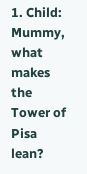1. Child: Mummy, what makes the Tower of Pisa lean?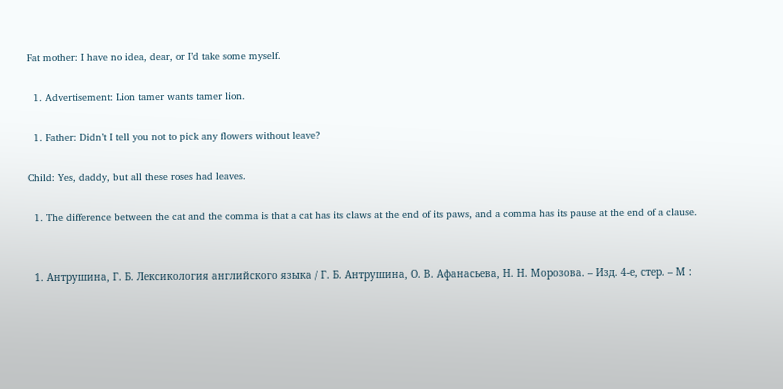Fat mother: I have no idea, dear, or I’d take some myself.

  1. Advertisement: Lion tamer wants tamer lion.

  1. Father: Didn’t I tell you not to pick any flowers without leave?

Child: Yes, daddy, but all these roses had leaves.

  1. The difference between the cat and the comma is that a cat has its claws at the end of its paws, and a comma has its pause at the end of a clause.


  1. Антрушина, Г. Б. Лексикология английского языка / Г. Б. Антрушина, О. В. Афанасьева, Н. Н. Морозова. – Изд. 4-е, стер. – М :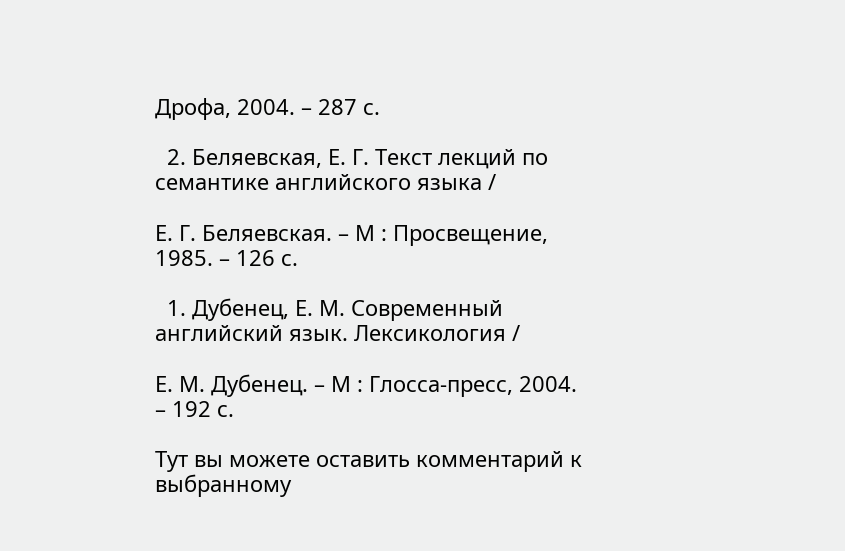Дрофа, 2004. – 287 с.

  2. Беляевская, Е. Г. Текст лекций по семантике английского языка /

Е. Г. Беляевская. – М : Просвещение, 1985. – 126 с.

  1. Дубенец, Е. М. Современный английский язык. Лексикология /

Е. М. Дубенец. – М : Глосса-пресс, 2004. – 192 с.

Тут вы можете оставить комментарий к выбранному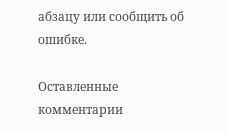абзацу или сообщить об ошибке.

Оставленные комментарии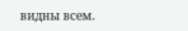видны всем.